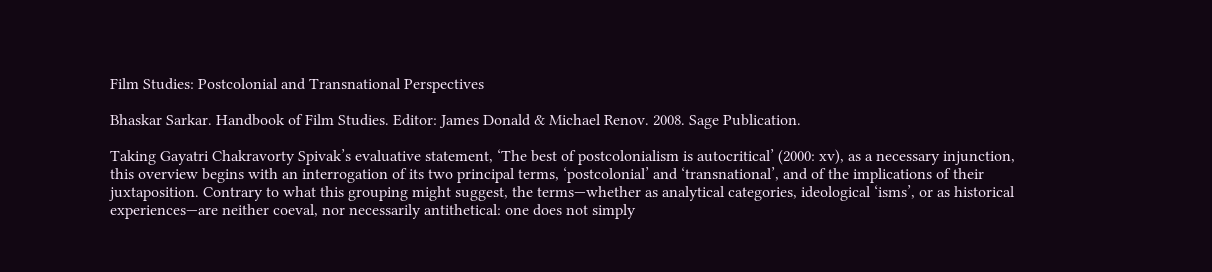Film Studies: Postcolonial and Transnational Perspectives

Bhaskar Sarkar. Handbook of Film Studies. Editor: James Donald & Michael Renov. 2008. Sage Publication.

Taking Gayatri Chakravorty Spivak’s evaluative statement, ‘The best of postcolonialism is autocritical’ (2000: xv), as a necessary injunction, this overview begins with an interrogation of its two principal terms, ‘postcolonial’ and ‘transnational’, and of the implications of their juxtaposition. Contrary to what this grouping might suggest, the terms—whether as analytical categories, ideological ‘isms’, or as historical experiences—are neither coeval, nor necessarily antithetical: one does not simply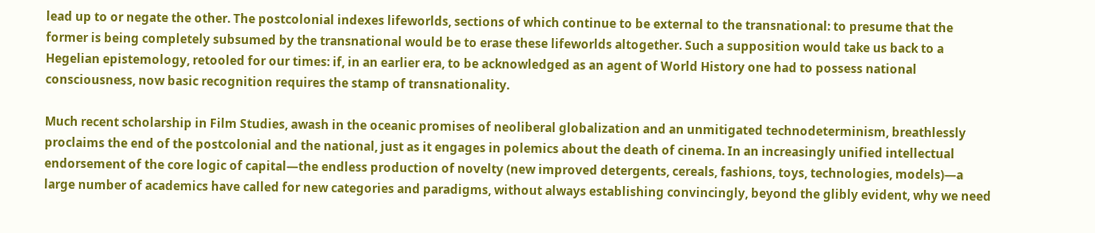lead up to or negate the other. The postcolonial indexes lifeworlds, sections of which continue to be external to the transnational: to presume that the former is being completely subsumed by the transnational would be to erase these lifeworlds altogether. Such a supposition would take us back to a Hegelian epistemology, retooled for our times: if, in an earlier era, to be acknowledged as an agent of World History one had to possess national consciousness, now basic recognition requires the stamp of transnationality.

Much recent scholarship in Film Studies, awash in the oceanic promises of neoliberal globalization and an unmitigated technodeterminism, breathlessly proclaims the end of the postcolonial and the national, just as it engages in polemics about the death of cinema. In an increasingly unified intellectual endorsement of the core logic of capital—the endless production of novelty (new improved detergents, cereals, fashions, toys, technologies, models)—a large number of academics have called for new categories and paradigms, without always establishing convincingly, beyond the glibly evident, why we need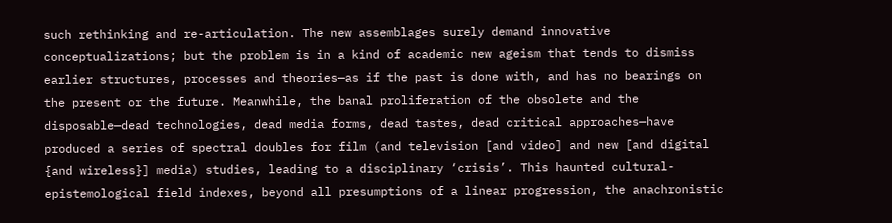such rethinking and re-articulation. The new assemblages surely demand innovative conceptualizations; but the problem is in a kind of academic new ageism that tends to dismiss earlier structures, processes and theories—as if the past is done with, and has no bearings on the present or the future. Meanwhile, the banal proliferation of the obsolete and the disposable—dead technologies, dead media forms, dead tastes, dead critical approaches—have produced a series of spectral doubles for film (and television [and video] and new [and digital {and wireless}] media) studies, leading to a disciplinary ‘crisis’. This haunted cultural-epistemological field indexes, beyond all presumptions of a linear progression, the anachronistic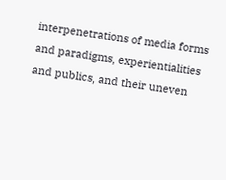interpenetrations of media forms and paradigms, experientialities and publics, and their uneven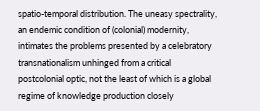spatio-temporal distribution. The uneasy spectrality, an endemic condition of (colonial) modernity, intimates the problems presented by a celebratory transnationalism unhinged from a critical postcolonial optic, not the least of which is a global regime of knowledge production closely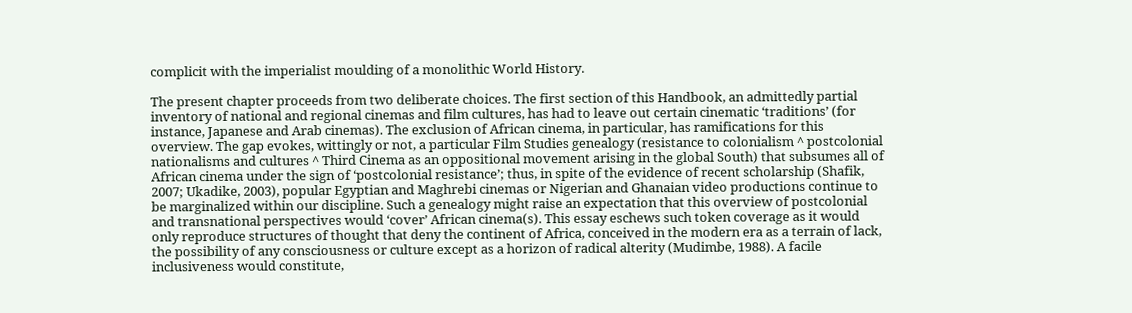complicit with the imperialist moulding of a monolithic World History.

The present chapter proceeds from two deliberate choices. The first section of this Handbook, an admittedly partial inventory of national and regional cinemas and film cultures, has had to leave out certain cinematic ‘traditions’ (for instance, Japanese and Arab cinemas). The exclusion of African cinema, in particular, has ramifications for this overview. The gap evokes, wittingly or not, a particular Film Studies genealogy (resistance to colonialism ^ postcolonial nationalisms and cultures ^ Third Cinema as an oppositional movement arising in the global South) that subsumes all of African cinema under the sign of ‘postcolonial resistance’; thus, in spite of the evidence of recent scholarship (Shafik, 2007; Ukadike, 2003), popular Egyptian and Maghrebi cinemas or Nigerian and Ghanaian video productions continue to be marginalized within our discipline. Such a genealogy might raise an expectation that this overview of postcolonial and transnational perspectives would ‘cover’ African cinema(s). This essay eschews such token coverage as it would only reproduce structures of thought that deny the continent of Africa, conceived in the modern era as a terrain of lack, the possibility of any consciousness or culture except as a horizon of radical alterity (Mudimbe, 1988). A facile inclusiveness would constitute,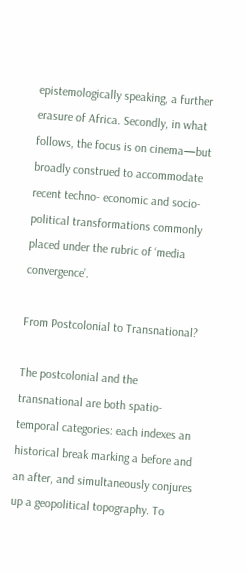epistemologically speaking, a further erasure of Africa. Secondly, in what follows, the focus is on cinema—but broadly construed to accommodate recent techno- economic and socio-political transformations commonly placed under the rubric of ‘media convergence’.

From Postcolonial to Transnational?

The postcolonial and the transnational are both spatio-temporal categories: each indexes an historical break marking a before and an after, and simultaneously conjures up a geopolitical topography. To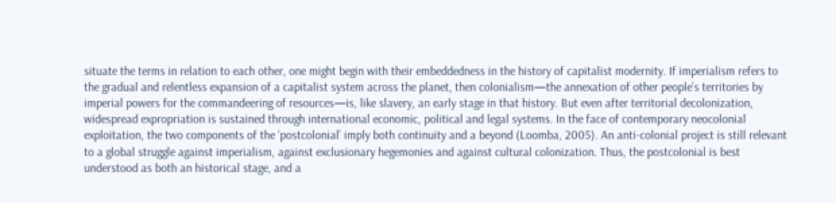situate the terms in relation to each other, one might begin with their embeddedness in the history of capitalist modernity. If imperialism refers to the gradual and relentless expansion of a capitalist system across the planet, then colonialism—the annexation of other people’s territories by imperial powers for the commandeering of resources—is, like slavery, an early stage in that history. But even after territorial decolonization, widespread expropriation is sustained through international economic, political and legal systems. In the face of contemporary neocolonial exploitation, the two components of the ‘postcolonial’ imply both continuity and a beyond (Loomba, 2005). An anti-colonial project is still relevant to a global struggle against imperialism, against exclusionary hegemonies and against cultural colonization. Thus, the postcolonial is best understood as both an historical stage, and a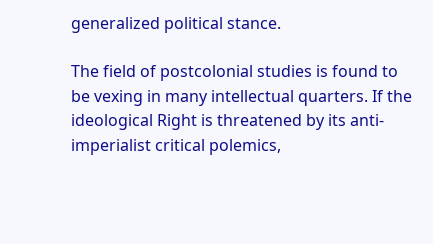generalized political stance.

The field of postcolonial studies is found to be vexing in many intellectual quarters. If the ideological Right is threatened by its anti-imperialist critical polemics,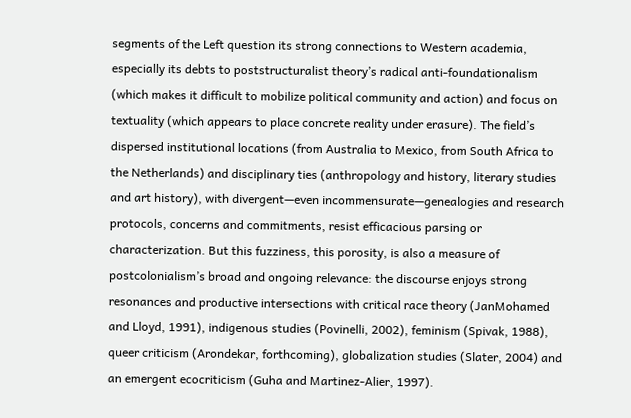segments of the Left question its strong connections to Western academia, especially its debts to poststructuralist theory’s radical anti-foundationalism (which makes it difficult to mobilize political community and action) and focus on textuality (which appears to place concrete reality under erasure). The field’s dispersed institutional locations (from Australia to Mexico, from South Africa to the Netherlands) and disciplinary ties (anthropology and history, literary studies and art history), with divergent—even incommensurate—genealogies and research protocols, concerns and commitments, resist efficacious parsing or characterization. But this fuzziness, this porosity, is also a measure of postcolonialism’s broad and ongoing relevance: the discourse enjoys strong resonances and productive intersections with critical race theory (JanMohamed and Lloyd, 1991), indigenous studies (Povinelli, 2002), feminism (Spivak, 1988), queer criticism (Arondekar, forthcoming), globalization studies (Slater, 2004) and an emergent ecocriticism (Guha and Martinez-Alier, 1997).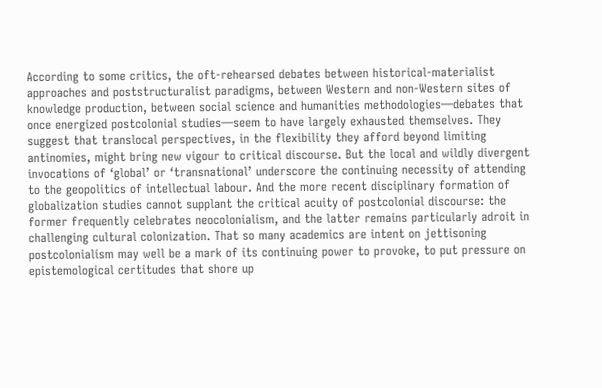According to some critics, the oft-rehearsed debates between historical-materialist approaches and poststructuralist paradigms, between Western and non-Western sites of knowledge production, between social science and humanities methodologies—debates that once energized postcolonial studies—seem to have largely exhausted themselves. They suggest that translocal perspectives, in the flexibility they afford beyond limiting antinomies, might bring new vigour to critical discourse. But the local and wildly divergent invocations of ‘global’ or ‘transnational’ underscore the continuing necessity of attending to the geopolitics of intellectual labour. And the more recent disciplinary formation of globalization studies cannot supplant the critical acuity of postcolonial discourse: the former frequently celebrates neocolonialism, and the latter remains particularly adroit in challenging cultural colonization. That so many academics are intent on jettisoning postcolonialism may well be a mark of its continuing power to provoke, to put pressure on epistemological certitudes that shore up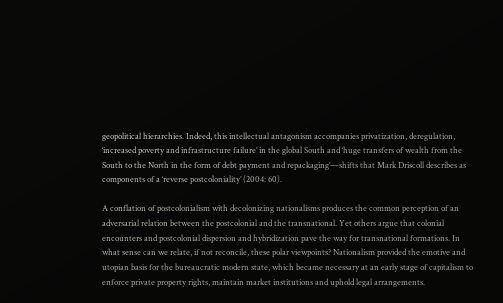geopolitical hierarchies. Indeed, this intellectual antagonism accompanies privatization, deregulation, ‘increased poverty and infrastructure failure’ in the global South and ‘huge transfers of wealth from the South to the North in the form of debt payment and repackaging’—shifts that Mark Driscoll describes as components of a ‘reverse postcoloniality’ (2004: 60).

A conflation of postcolonialism with decolonizing nationalisms produces the common perception of an adversarial relation between the postcolonial and the transnational. Yet others argue that colonial encounters and postcolonial dispersion and hybridization pave the way for transnational formations. In what sense can we relate, if not reconcile, these polar viewpoints? Nationalism provided the emotive and utopian basis for the bureaucratic modern state, which became necessary at an early stage of capitalism to enforce private property rights, maintain market institutions and uphold legal arrangements.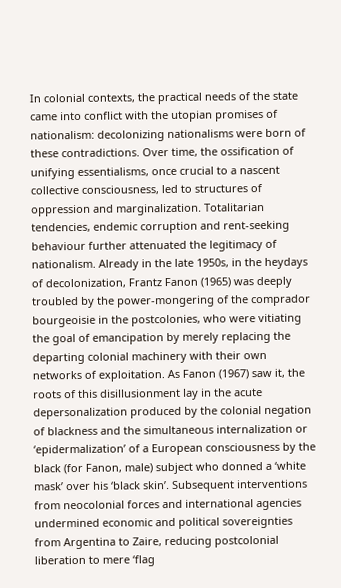In colonial contexts, the practical needs of the state came into conflict with the utopian promises of nationalism: decolonizing nationalisms were born of these contradictions. Over time, the ossification of unifying essentialisms, once crucial to a nascent collective consciousness, led to structures of oppression and marginalization. Totalitarian tendencies, endemic corruption and rent-seeking behaviour further attenuated the legitimacy of nationalism. Already in the late 1950s, in the heydays of decolonization, Frantz Fanon (1965) was deeply troubled by the power-mongering of the comprador bourgeoisie in the postcolonies, who were vitiating the goal of emancipation by merely replacing the departing colonial machinery with their own networks of exploitation. As Fanon (1967) saw it, the roots of this disillusionment lay in the acute depersonalization produced by the colonial negation of blackness and the simultaneous internalization or ‘epidermalization’ of a European consciousness by the black (for Fanon, male) subject who donned a ‘white mask’ over his ‘black skin’. Subsequent interventions from neocolonial forces and international agencies undermined economic and political sovereignties from Argentina to Zaire, reducing postcolonial liberation to mere ‘flag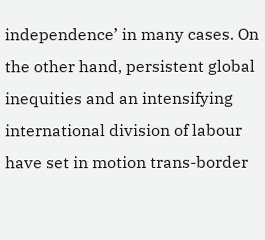independence’ in many cases. On the other hand, persistent global inequities and an intensifying international division of labour have set in motion trans-border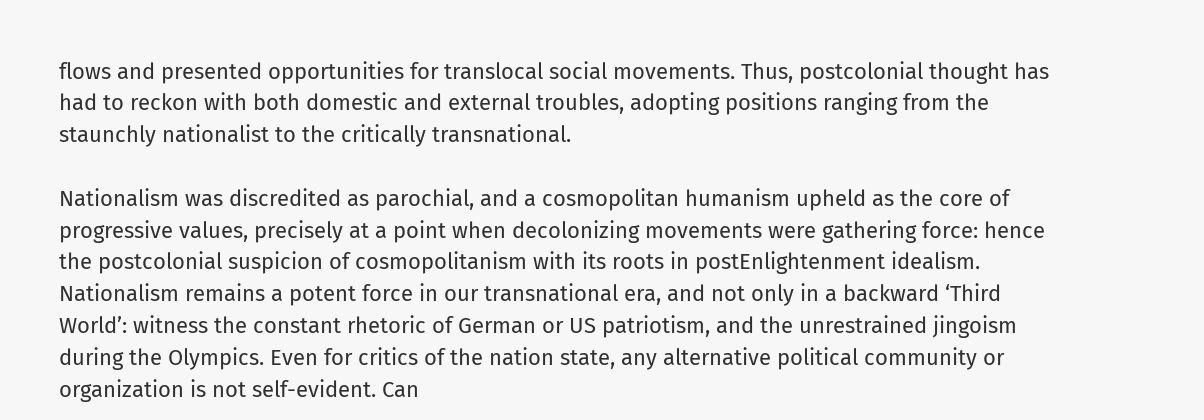flows and presented opportunities for translocal social movements. Thus, postcolonial thought has had to reckon with both domestic and external troubles, adopting positions ranging from the staunchly nationalist to the critically transnational.

Nationalism was discredited as parochial, and a cosmopolitan humanism upheld as the core of progressive values, precisely at a point when decolonizing movements were gathering force: hence the postcolonial suspicion of cosmopolitanism with its roots in postEnlightenment idealism. Nationalism remains a potent force in our transnational era, and not only in a backward ‘Third World’: witness the constant rhetoric of German or US patriotism, and the unrestrained jingoism during the Olympics. Even for critics of the nation state, any alternative political community or organization is not self-evident. Can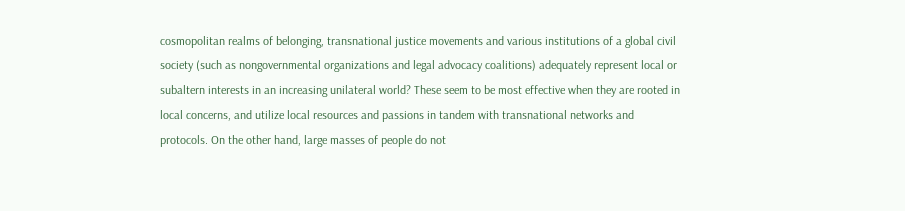cosmopolitan realms of belonging, transnational justice movements and various institutions of a global civil society (such as nongovernmental organizations and legal advocacy coalitions) adequately represent local or subaltern interests in an increasing unilateral world? These seem to be most effective when they are rooted in local concerns, and utilize local resources and passions in tandem with transnational networks and protocols. On the other hand, large masses of people do not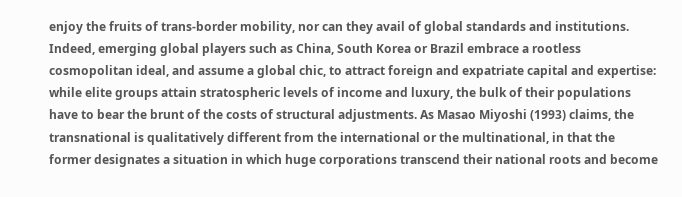enjoy the fruits of trans-border mobility, nor can they avail of global standards and institutions. Indeed, emerging global players such as China, South Korea or Brazil embrace a rootless cosmopolitan ideal, and assume a global chic, to attract foreign and expatriate capital and expertise: while elite groups attain stratospheric levels of income and luxury, the bulk of their populations have to bear the brunt of the costs of structural adjustments. As Masao Miyoshi (1993) claims, the transnational is qualitatively different from the international or the multinational, in that the former designates a situation in which huge corporations transcend their national roots and become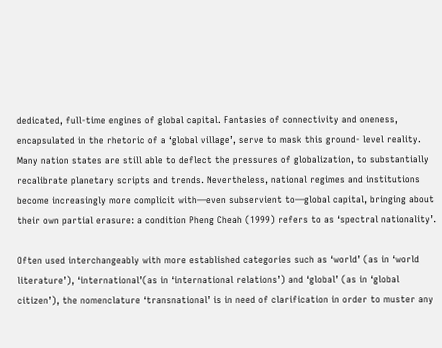dedicated, full-time engines of global capital. Fantasies of connectivity and oneness, encapsulated in the rhetoric of a ‘global village’, serve to mask this ground- level reality. Many nation states are still able to deflect the pressures of globalization, to substantially recalibrate planetary scripts and trends. Nevertheless, national regimes and institutions become increasingly more complicit with—even subservient to—global capital, bringing about their own partial erasure: a condition Pheng Cheah (1999) refers to as ‘spectral nationality’.

Often used interchangeably with more established categories such as ‘world’ (as in ‘world literature’), ‘international’(as in ‘international relations’) and ‘global’ (as in ‘global citizen’), the nomenclature ‘transnational’ is in need of clarification in order to muster any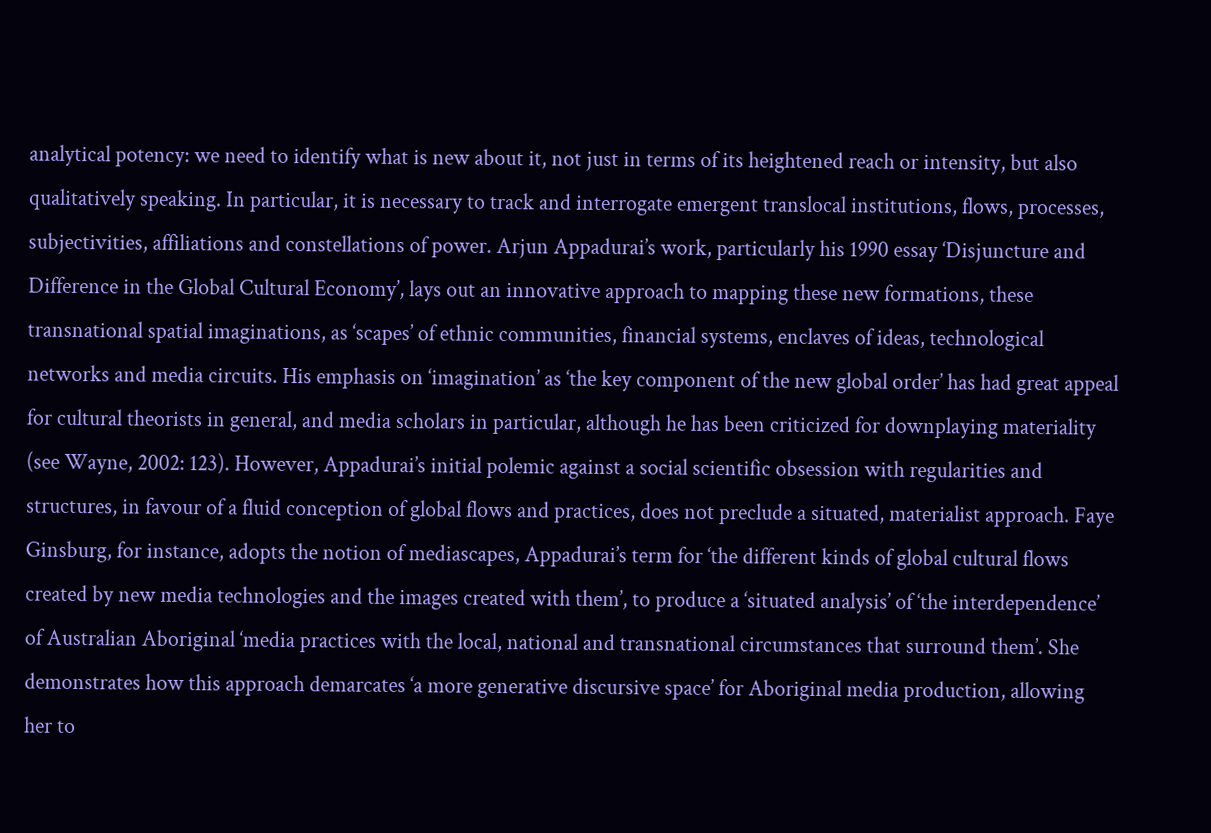analytical potency: we need to identify what is new about it, not just in terms of its heightened reach or intensity, but also qualitatively speaking. In particular, it is necessary to track and interrogate emergent translocal institutions, flows, processes, subjectivities, affiliations and constellations of power. Arjun Appadurai’s work, particularly his 1990 essay ‘Disjuncture and Difference in the Global Cultural Economy’, lays out an innovative approach to mapping these new formations, these transnational spatial imaginations, as ‘scapes’ of ethnic communities, financial systems, enclaves of ideas, technological networks and media circuits. His emphasis on ‘imagination’ as ‘the key component of the new global order’ has had great appeal for cultural theorists in general, and media scholars in particular, although he has been criticized for downplaying materiality (see Wayne, 2002: 123). However, Appadurai’s initial polemic against a social scientific obsession with regularities and structures, in favour of a fluid conception of global flows and practices, does not preclude a situated, materialist approach. Faye Ginsburg, for instance, adopts the notion of mediascapes, Appadurai’s term for ‘the different kinds of global cultural flows created by new media technologies and the images created with them’, to produce a ‘situated analysis’ of ‘the interdependence’ of Australian Aboriginal ‘media practices with the local, national and transnational circumstances that surround them’. She demonstrates how this approach demarcates ‘a more generative discursive space’ for Aboriginal media production, allowing her to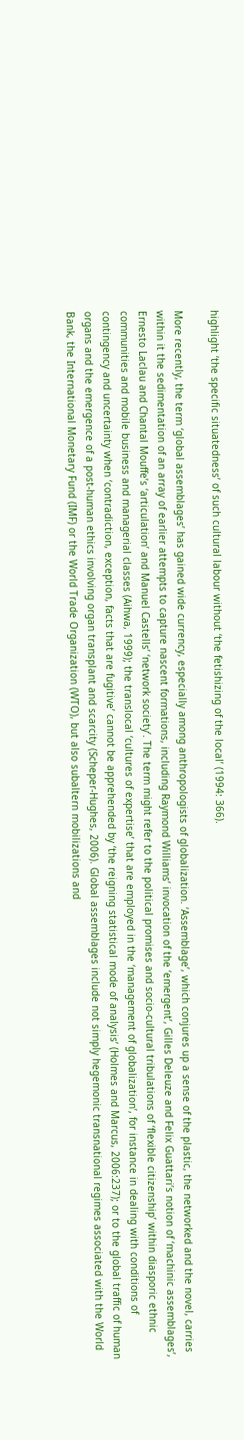highlight ‘the specific situatedness’ of such cultural labour without ‘the fetishizing of the local’ (1994: 366).

More recently, the term ‘global assemblages’ has gained wide currency, especially among anthropologists of globalization. ‘Assemblage’, which conjures up a sense of the plastic, the networked and the novel, carries within it the sedimentation of an array of earlier attempts to capture nascent formations, including Raymond Williams’ invocation of the ‘emergent’, Gilles Deleuze and Felix Guattari’s notion of ‘machinic assemblages’, Ernesto Laclau and Chantal Mouffe’s ‘articulation’ and Manuel Castells’ ‘network society’. The term might refer to the political promises and socio-cultural tribulations of ‘flexible citizenship’ within diasporic ethnic communities and mobile business and managerial classes (Aihwa, 1999); the translocal ‘cultures of expertise’ that are employed in the ‘management of globalization’, for instance in dealing with conditions of contingency and uncertainty when ‘contradiction, exception, facts that are fugitive’ cannot be apprehended by ‘the reigning statistical mode of analysis’ (Holmes and Marcus, 2006:237); or to the global traffic of human organs and the emergence of a post-human ethics involving organ transplant and scarcity (Scheper-Hughes, 2006). Global assemblages include not simply hegemonic transnational regimes associated with the World Bank, the International Monetary Fund (IMF) or the World Trade Organization (WTO), but also subaltern mobilizations and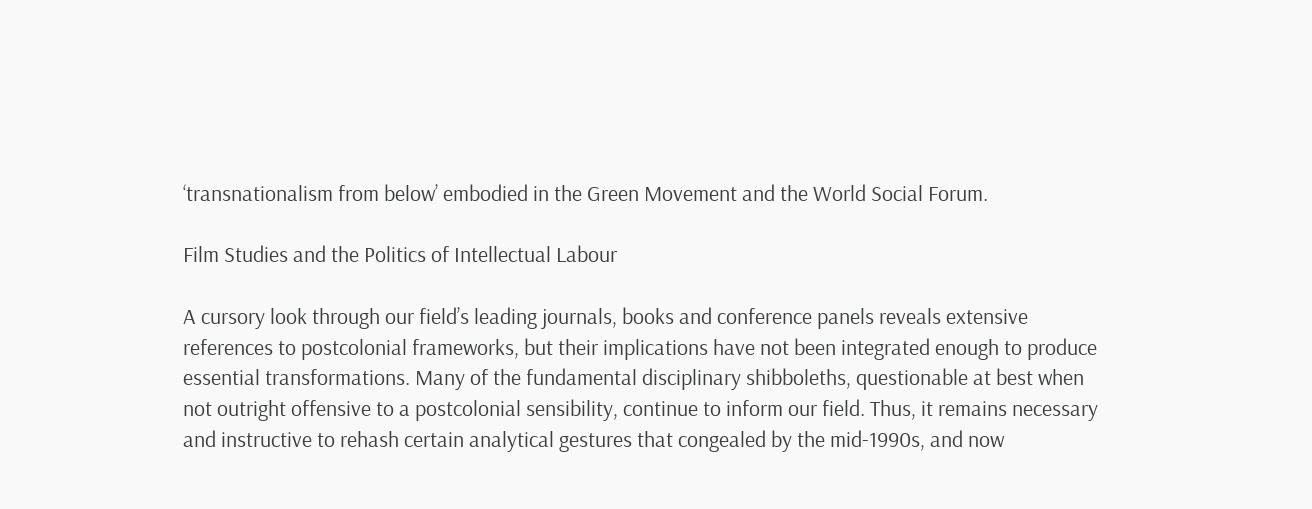‘transnationalism from below’ embodied in the Green Movement and the World Social Forum.

Film Studies and the Politics of Intellectual Labour

A cursory look through our field’s leading journals, books and conference panels reveals extensive references to postcolonial frameworks, but their implications have not been integrated enough to produce essential transformations. Many of the fundamental disciplinary shibboleths, questionable at best when not outright offensive to a postcolonial sensibility, continue to inform our field. Thus, it remains necessary and instructive to rehash certain analytical gestures that congealed by the mid-1990s, and now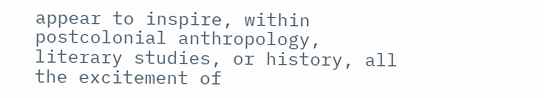appear to inspire, within postcolonial anthropology, literary studies, or history, all the excitement of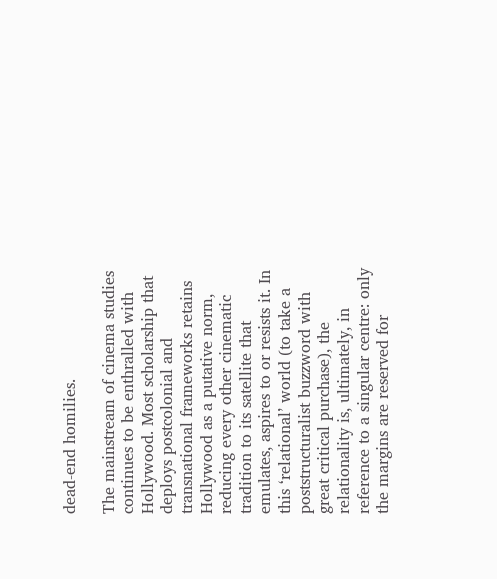dead-end homilies.

The mainstream of cinema studies continues to be enthralled with Hollywood. Most scholarship that deploys postcolonial and transnational frameworks retains Hollywood as a putative norm, reducing every other cinematic tradition to its satellite that emulates, aspires to or resists it. In this ‘relational’ world (to take a poststructuralist buzzword with great critical purchase), the relationality is, ultimately, in reference to a singular centre: only the margins are reserved for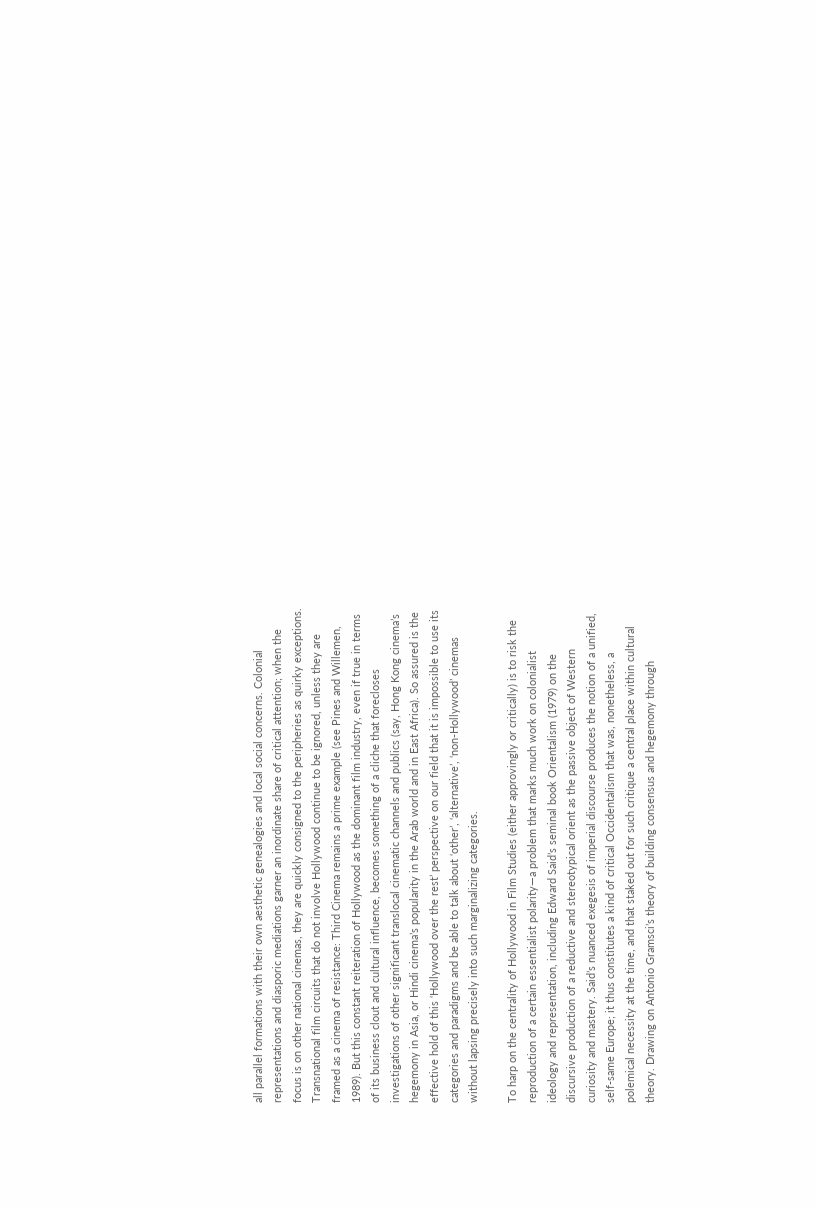all parallel formations with their own aesthetic genealogies and local social concerns. Colonial representations and diasporic mediations garner an inordinate share of critical attention; when the focus is on other national cinemas, they are quickly consigned to the peripheries as quirky exceptions. Transnational film circuits that do not involve Hollywood continue to be ignored, unless they are framed as a cinema of resistance: Third Cinema remains a prime example (see Pines and Willemen, 1989). But this constant reiteration of Hollywood as the dominant film industry, even if true in terms of its business clout and cultural influence, becomes something of a cliche that forecloses investigations of other significant translocal cinematic channels and publics (say, Hong Kong cinema’s hegemony in Asia, or Hindi cinema’s popularity in the Arab world and in East Africa). So assured is the effective hold of this ‘Hollywood over the rest’ perspective on our field that it is impossible to use its categories and paradigms and be able to talk about ‘other’, ‘alternative’, ‘non-Hollywood’ cinemas without lapsing precisely into such marginalizing categories.

To harp on the centrality of Hollywood in Film Studies (either approvingly or critically) is to risk the reproduction of a certain essentialist polarity—a problem that marks much work on colonialist ideology and representation, including Edward Said’s seminal book Orientalism (1979) on the discursive production of a reductive and stereotypical orient as the passive object of Western curiosity and mastery. Said’s nuanced exegesis of imperial discourse produces the notion of a unified, self-same Europe; it thus constitutes a kind of critical Occidentalism that was, nonetheless, a polemical necessity at the time, and that staked out for such critique a central place within cultural theory. Drawing on Antonio Gramsci’s theory of building consensus and hegemony through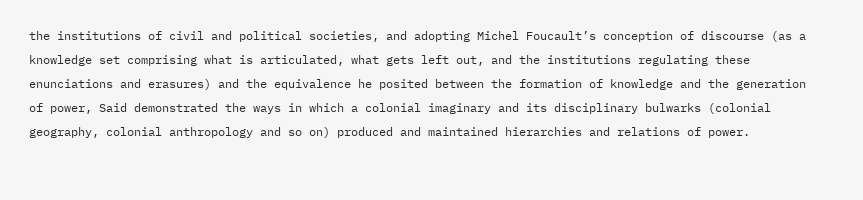the institutions of civil and political societies, and adopting Michel Foucault’s conception of discourse (as a knowledge set comprising what is articulated, what gets left out, and the institutions regulating these enunciations and erasures) and the equivalence he posited between the formation of knowledge and the generation of power, Said demonstrated the ways in which a colonial imaginary and its disciplinary bulwarks (colonial geography, colonial anthropology and so on) produced and maintained hierarchies and relations of power.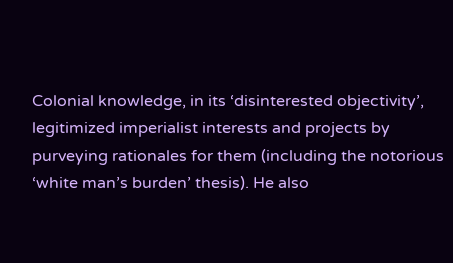Colonial knowledge, in its ‘disinterested objectivity’, legitimized imperialist interests and projects by purveying rationales for them (including the notorious ‘white man’s burden’ thesis). He also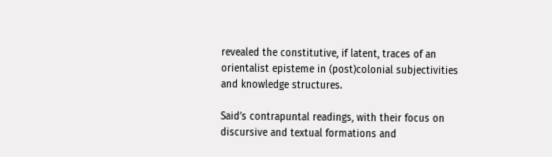revealed the constitutive, if latent, traces of an orientalist episteme in (post)colonial subjectivities and knowledge structures.

Said’s contrapuntal readings, with their focus on discursive and textual formations and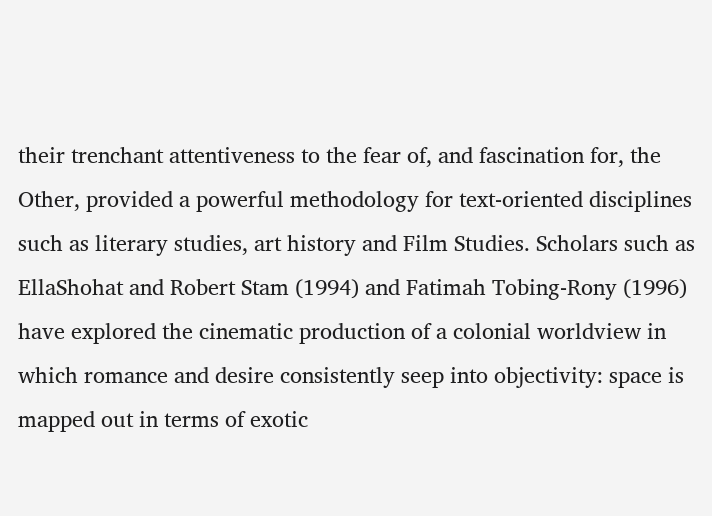their trenchant attentiveness to the fear of, and fascination for, the Other, provided a powerful methodology for text-oriented disciplines such as literary studies, art history and Film Studies. Scholars such as EllaShohat and Robert Stam (1994) and Fatimah Tobing-Rony (1996) have explored the cinematic production of a colonial worldview in which romance and desire consistently seep into objectivity: space is mapped out in terms of exotic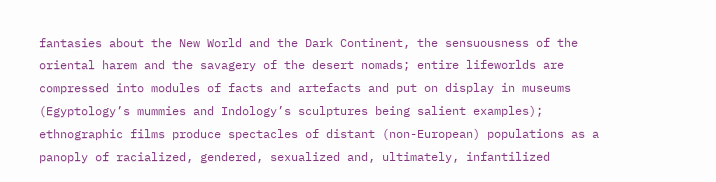fantasies about the New World and the Dark Continent, the sensuousness of the oriental harem and the savagery of the desert nomads; entire lifeworlds are compressed into modules of facts and artefacts and put on display in museums (Egyptology’s mummies and Indology’s sculptures being salient examples); ethnographic films produce spectacles of distant (non-European) populations as a panoply of racialized, gendered, sexualized and, ultimately, infantilized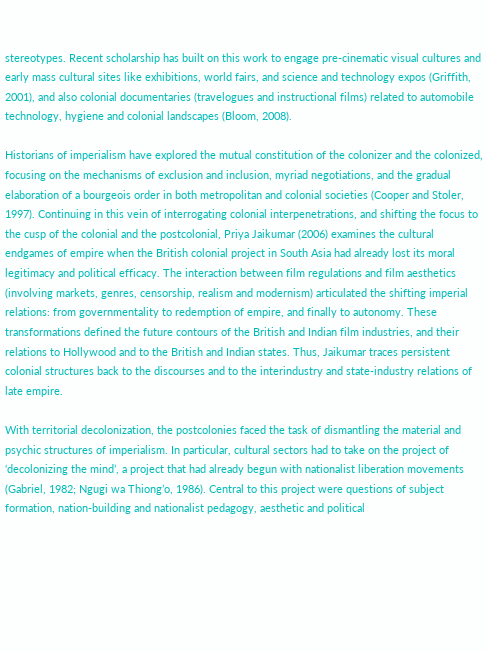stereotypes. Recent scholarship has built on this work to engage pre-cinematic visual cultures and early mass cultural sites like exhibitions, world fairs, and science and technology expos (Griffith, 2001), and also colonial documentaries (travelogues and instructional films) related to automobile technology, hygiene and colonial landscapes (Bloom, 2008).

Historians of imperialism have explored the mutual constitution of the colonizer and the colonized, focusing on the mechanisms of exclusion and inclusion, myriad negotiations, and the gradual elaboration of a bourgeois order in both metropolitan and colonial societies (Cooper and Stoler, 1997). Continuing in this vein of interrogating colonial interpenetrations, and shifting the focus to the cusp of the colonial and the postcolonial, Priya Jaikumar (2006) examines the cultural endgames of empire when the British colonial project in South Asia had already lost its moral legitimacy and political efficacy. The interaction between film regulations and film aesthetics (involving markets, genres, censorship, realism and modernism) articulated the shifting imperial relations: from governmentality to redemption of empire, and finally to autonomy. These transformations defined the future contours of the British and Indian film industries, and their relations to Hollywood and to the British and Indian states. Thus, Jaikumar traces persistent colonial structures back to the discourses and to the interindustry and state-industry relations of late empire.

With territorial decolonization, the postcolonies faced the task of dismantling the material and psychic structures of imperialism. In particular, cultural sectors had to take on the project of ‘decolonizing the mind’, a project that had already begun with nationalist liberation movements (Gabriel, 1982; Ngugi wa Thiong’o, 1986). Central to this project were questions of subject formation, nation-building and nationalist pedagogy, aesthetic and political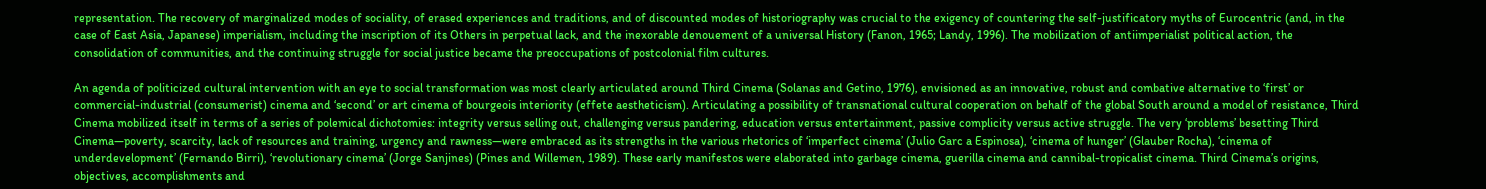representation. The recovery of marginalized modes of sociality, of erased experiences and traditions, and of discounted modes of historiography was crucial to the exigency of countering the self-justificatory myths of Eurocentric (and, in the case of East Asia, Japanese) imperialism, including the inscription of its Others in perpetual lack, and the inexorable denouement of a universal History (Fanon, 1965; Landy, 1996). The mobilization of antiimperialist political action, the consolidation of communities, and the continuing struggle for social justice became the preoccupations of postcolonial film cultures.

An agenda of politicized cultural intervention with an eye to social transformation was most clearly articulated around Third Cinema (Solanas and Getino, 1976), envisioned as an innovative, robust and combative alternative to ‘first’ or commercial-industrial (consumerist) cinema and ‘second’ or art cinema of bourgeois interiority (effete aestheticism). Articulating a possibility of transnational cultural cooperation on behalf of the global South around a model of resistance, Third Cinema mobilized itself in terms of a series of polemical dichotomies: integrity versus selling out, challenging versus pandering, education versus entertainment, passive complicity versus active struggle. The very ‘problems’ besetting Third Cinema—poverty, scarcity, lack of resources and training, urgency and rawness—were embraced as its strengths in the various rhetorics of ‘imperfect cinema’ (Julio Garc a Espinosa), ‘cinema of hunger’ (Glauber Rocha), ‘cinema of underdevelopment’ (Fernando Birri), ‘revolutionary cinema’ (Jorge Sanjines) (Pines and Willemen, 1989). These early manifestos were elaborated into garbage cinema, guerilla cinema and cannibal-tropicalist cinema. Third Cinema’s origins, objectives, accomplishments and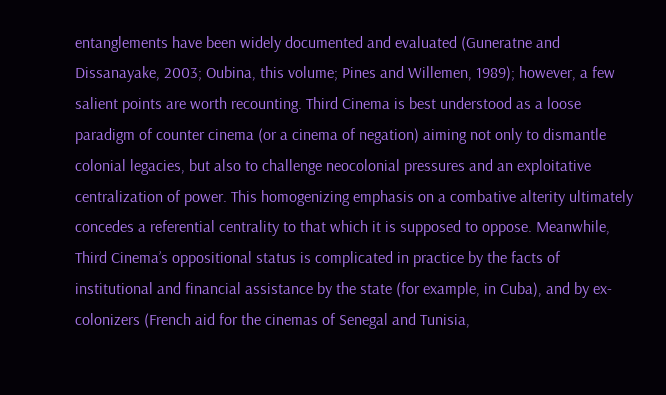entanglements have been widely documented and evaluated (Guneratne and Dissanayake, 2003; Oubina, this volume; Pines and Willemen, 1989); however, a few salient points are worth recounting. Third Cinema is best understood as a loose paradigm of counter cinema (or a cinema of negation) aiming not only to dismantle colonial legacies, but also to challenge neocolonial pressures and an exploitative centralization of power. This homogenizing emphasis on a combative alterity ultimately concedes a referential centrality to that which it is supposed to oppose. Meanwhile, Third Cinema’s oppositional status is complicated in practice by the facts of institutional and financial assistance by the state (for example, in Cuba), and by ex-colonizers (French aid for the cinemas of Senegal and Tunisia,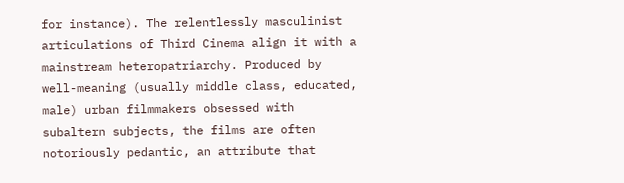for instance). The relentlessly masculinist articulations of Third Cinema align it with a mainstream heteropatriarchy. Produced by well-meaning (usually middle class, educated, male) urban filmmakers obsessed with subaltern subjects, the films are often notoriously pedantic, an attribute that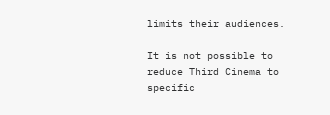limits their audiences.

It is not possible to reduce Third Cinema to specific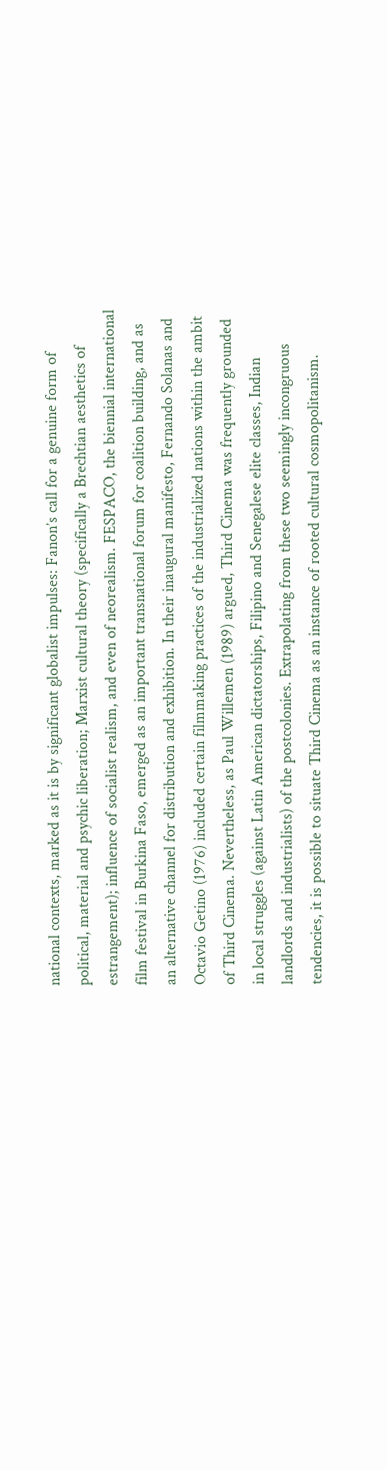national contexts, marked as it is by significant globalist impulses: Fanon’s call for a genuine form of political, material and psychic liberation; Marxist cultural theory (specifically a Brechtian aesthetics of estrangement); influence of socialist realism, and even of neorealism. FESPACO, the biennial international film festival in Burkina Faso, emerged as an important transnational forum for coalition building, and as an alternative channel for distribution and exhibition. In their inaugural manifesto, Fernando Solanas and Octavio Getino (1976) included certain filmmaking practices of the industrialized nations within the ambit of Third Cinema. Nevertheless, as Paul Willemen (1989) argued, Third Cinema was frequently grounded in local struggles (against Latin American dictatorships, Filipino and Senegalese elite classes, Indian landlords and industrialists) of the postcolonies. Extrapolating from these two seemingly incongruous tendencies, it is possible to situate Third Cinema as an instance of rooted cultural cosmopolitanism.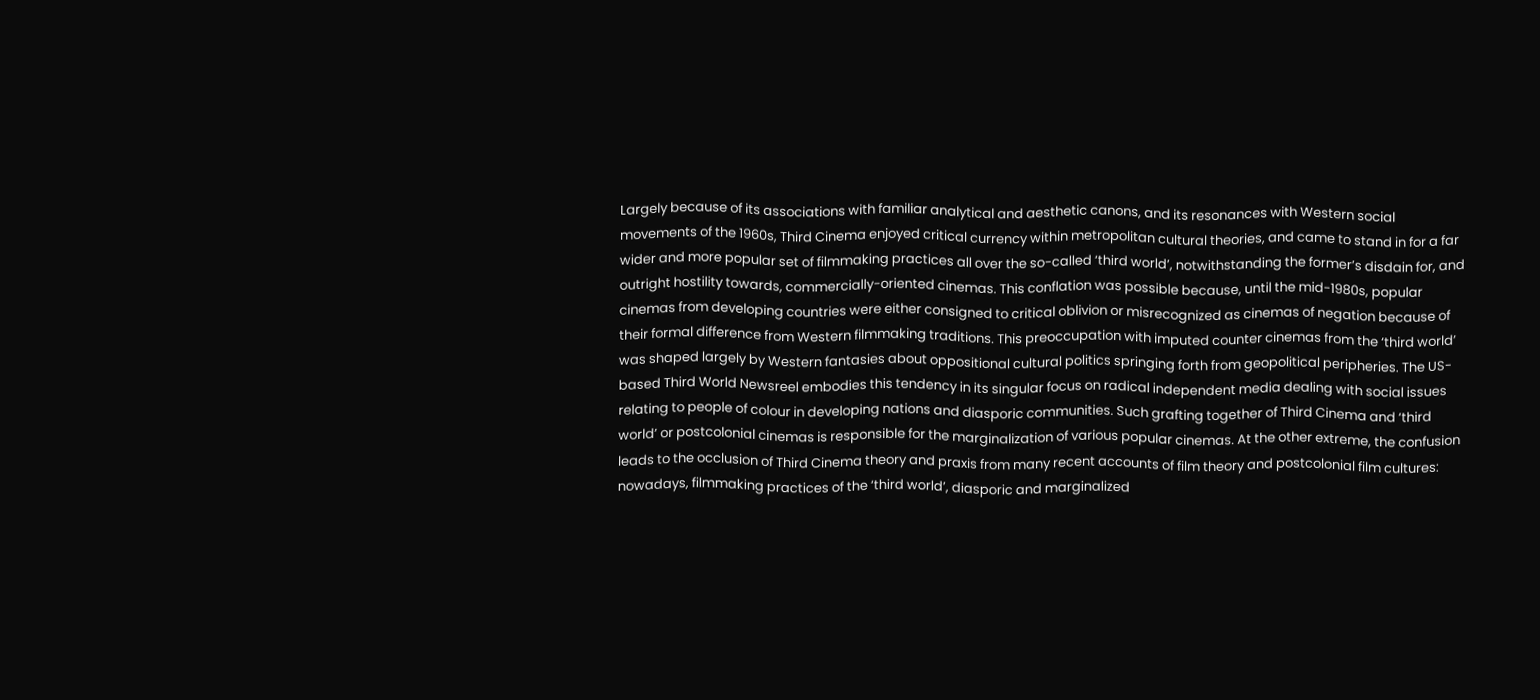Largely because of its associations with familiar analytical and aesthetic canons, and its resonances with Western social movements of the 1960s, Third Cinema enjoyed critical currency within metropolitan cultural theories, and came to stand in for a far wider and more popular set of filmmaking practices all over the so-called ‘third world’, notwithstanding the former’s disdain for, and outright hostility towards, commercially-oriented cinemas. This conflation was possible because, until the mid-1980s, popular cinemas from developing countries were either consigned to critical oblivion or misrecognized as cinemas of negation because of their formal difference from Western filmmaking traditions. This preoccupation with imputed counter cinemas from the ‘third world’ was shaped largely by Western fantasies about oppositional cultural politics springing forth from geopolitical peripheries. The US-based Third World Newsreel embodies this tendency in its singular focus on radical independent media dealing with social issues relating to people of colour in developing nations and diasporic communities. Such grafting together of Third Cinema and ‘third world’ or postcolonial cinemas is responsible for the marginalization of various popular cinemas. At the other extreme, the confusion leads to the occlusion of Third Cinema theory and praxis from many recent accounts of film theory and postcolonial film cultures: nowadays, filmmaking practices of the ‘third world’, diasporic and marginalized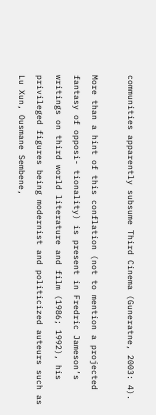communities apparently subsume Third Cinema (Guneratne, 2003: 4).

More than a hint of this conflation (not to mention a projected fantasy of opposi- tionality) is present in Fredric Jameson’s writings on third world literature and film (1986; 1992), his privileged figures being modernist and politicized auteurs such as Lu Xun, Ousmane Sembene,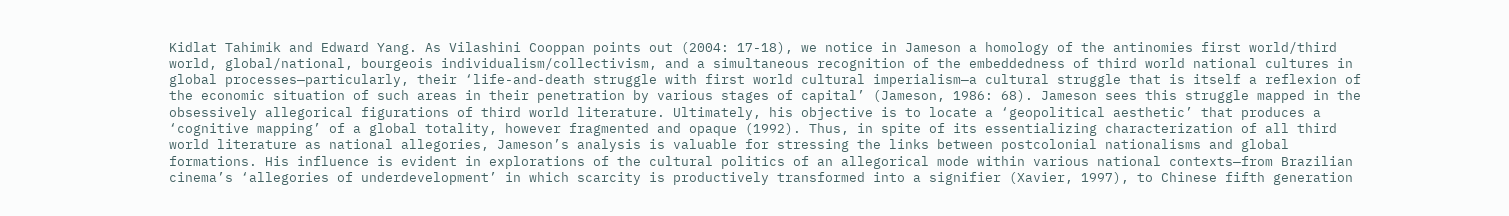Kidlat Tahimik and Edward Yang. As Vilashini Cooppan points out (2004: 17-18), we notice in Jameson a homology of the antinomies first world/third world, global/national, bourgeois individualism/collectivism, and a simultaneous recognition of the embeddedness of third world national cultures in global processes—particularly, their ‘life-and-death struggle with first world cultural imperialism—a cultural struggle that is itself a reflexion of the economic situation of such areas in their penetration by various stages of capital’ (Jameson, 1986: 68). Jameson sees this struggle mapped in the obsessively allegorical figurations of third world literature. Ultimately, his objective is to locate a ‘geopolitical aesthetic’ that produces a ‘cognitive mapping’ of a global totality, however fragmented and opaque (1992). Thus, in spite of its essentializing characterization of all third world literature as national allegories, Jameson’s analysis is valuable for stressing the links between postcolonial nationalisms and global formations. His influence is evident in explorations of the cultural politics of an allegorical mode within various national contexts—from Brazilian cinema’s ‘allegories of underdevelopment’ in which scarcity is productively transformed into a signifier (Xavier, 1997), to Chinese fifth generation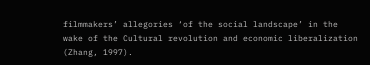filmmakers’ allegories ‘of the social landscape’ in the wake of the Cultural revolution and economic liberalization (Zhang, 1997).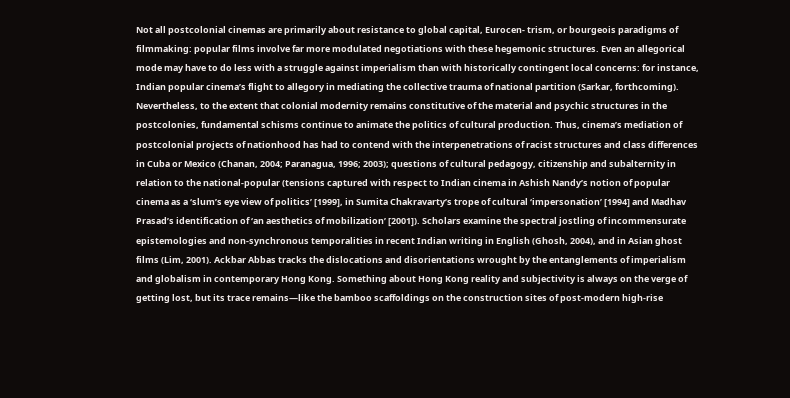Not all postcolonial cinemas are primarily about resistance to global capital, Eurocen- trism, or bourgeois paradigms of filmmaking: popular films involve far more modulated negotiations with these hegemonic structures. Even an allegorical mode may have to do less with a struggle against imperialism than with historically contingent local concerns: for instance, Indian popular cinema’s flight to allegory in mediating the collective trauma of national partition (Sarkar, forthcoming). Nevertheless, to the extent that colonial modernity remains constitutive of the material and psychic structures in the postcolonies, fundamental schisms continue to animate the politics of cultural production. Thus, cinema’s mediation of postcolonial projects of nationhood has had to contend with the interpenetrations of racist structures and class differences in Cuba or Mexico (Chanan, 2004; Paranagua, 1996; 2003); questions of cultural pedagogy, citizenship and subalternity in relation to the national-popular (tensions captured with respect to Indian cinema in Ashish Nandy’s notion of popular cinema as a ‘slum’s eye view of politics’ [1999], in Sumita Chakravarty’s trope of cultural ‘impersonation’ [1994] and Madhav Prasad’s identification of ‘an aesthetics of mobilization’ [2001]). Scholars examine the spectral jostling of incommensurate epistemologies and non-synchronous temporalities in recent Indian writing in English (Ghosh, 2004), and in Asian ghost films (Lim, 2001). Ackbar Abbas tracks the dislocations and disorientations wrought by the entanglements of imperialism and globalism in contemporary Hong Kong. Something about Hong Kong reality and subjectivity is always on the verge of getting lost, but its trace remains—like the bamboo scaffoldings on the construction sites of post-modern high-rise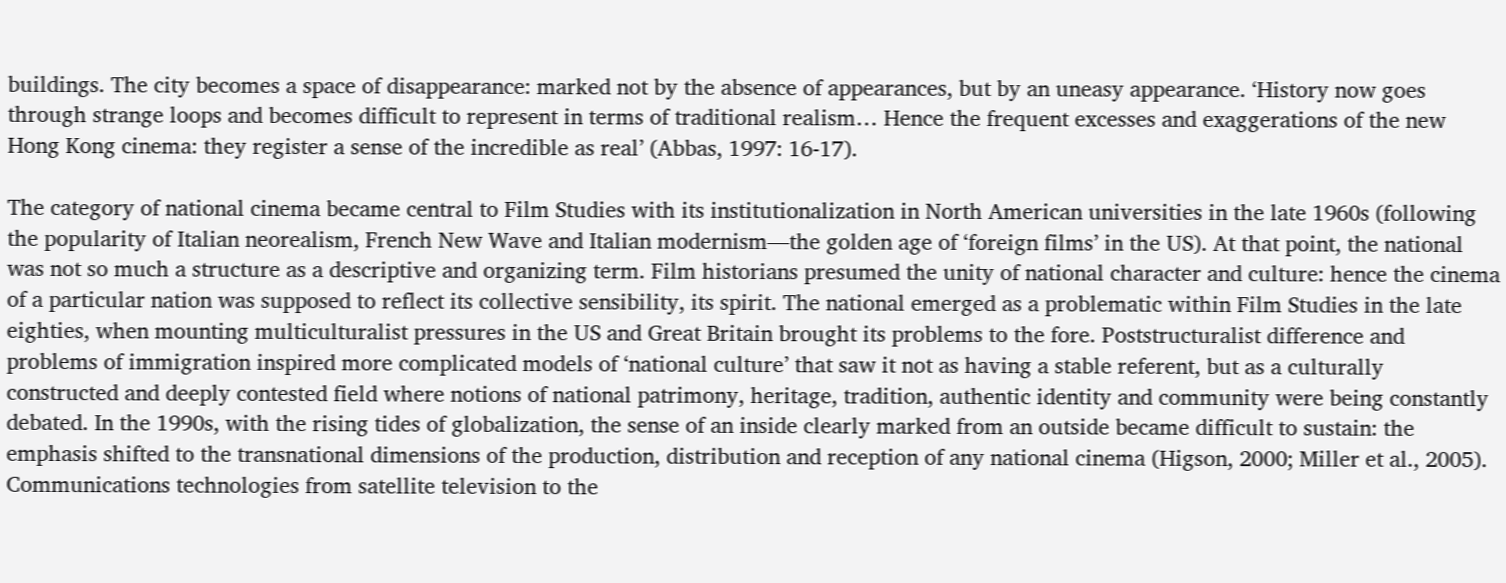buildings. The city becomes a space of disappearance: marked not by the absence of appearances, but by an uneasy appearance. ‘History now goes through strange loops and becomes difficult to represent in terms of traditional realism… Hence the frequent excesses and exaggerations of the new Hong Kong cinema: they register a sense of the incredible as real’ (Abbas, 1997: 16-17).

The category of national cinema became central to Film Studies with its institutionalization in North American universities in the late 1960s (following the popularity of Italian neorealism, French New Wave and Italian modernism—the golden age of ‘foreign films’ in the US). At that point, the national was not so much a structure as a descriptive and organizing term. Film historians presumed the unity of national character and culture: hence the cinema of a particular nation was supposed to reflect its collective sensibility, its spirit. The national emerged as a problematic within Film Studies in the late eighties, when mounting multiculturalist pressures in the US and Great Britain brought its problems to the fore. Poststructuralist difference and problems of immigration inspired more complicated models of ‘national culture’ that saw it not as having a stable referent, but as a culturally constructed and deeply contested field where notions of national patrimony, heritage, tradition, authentic identity and community were being constantly debated. In the 1990s, with the rising tides of globalization, the sense of an inside clearly marked from an outside became difficult to sustain: the emphasis shifted to the transnational dimensions of the production, distribution and reception of any national cinema (Higson, 2000; Miller et al., 2005). Communications technologies from satellite television to the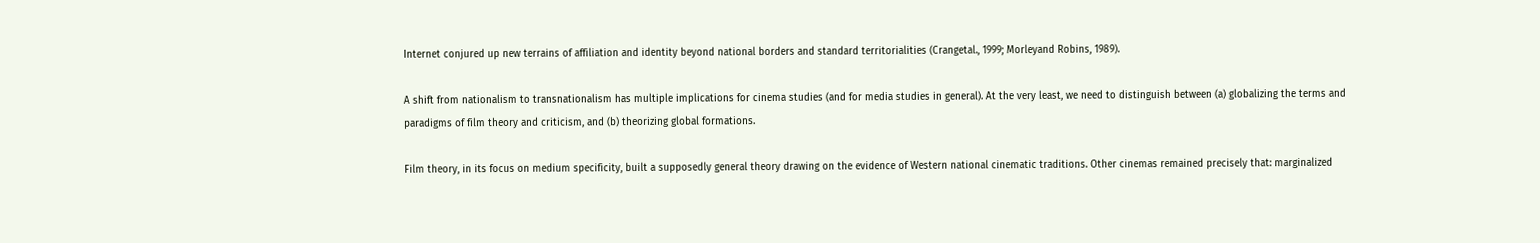Internet conjured up new terrains of affiliation and identity beyond national borders and standard territorialities (Crangetal., 1999; Morleyand Robins, 1989).

A shift from nationalism to transnationalism has multiple implications for cinema studies (and for media studies in general). At the very least, we need to distinguish between (a) globalizing the terms and paradigms of film theory and criticism, and (b) theorizing global formations.

Film theory, in its focus on medium specificity, built a supposedly general theory drawing on the evidence of Western national cinematic traditions. Other cinemas remained precisely that: marginalized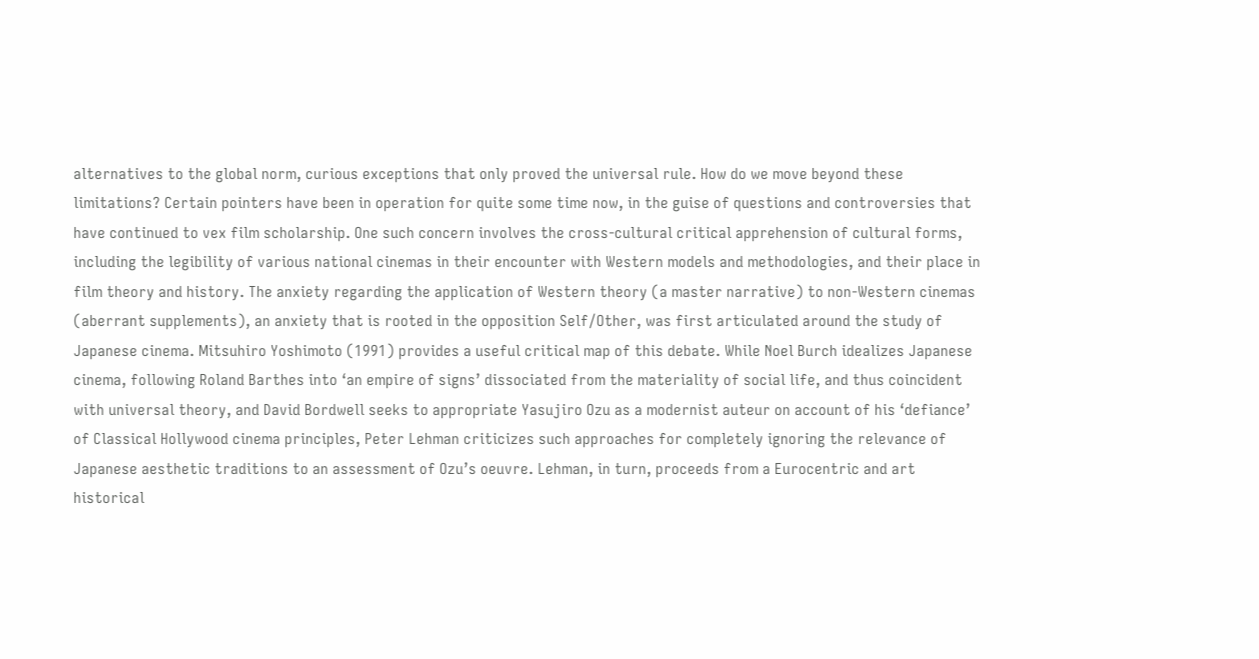alternatives to the global norm, curious exceptions that only proved the universal rule. How do we move beyond these limitations? Certain pointers have been in operation for quite some time now, in the guise of questions and controversies that have continued to vex film scholarship. One such concern involves the cross-cultural critical apprehension of cultural forms, including the legibility of various national cinemas in their encounter with Western models and methodologies, and their place in film theory and history. The anxiety regarding the application of Western theory (a master narrative) to non-Western cinemas (aberrant supplements), an anxiety that is rooted in the opposition Self/Other, was first articulated around the study of Japanese cinema. Mitsuhiro Yoshimoto (1991) provides a useful critical map of this debate. While Noel Burch idealizes Japanese cinema, following Roland Barthes into ‘an empire of signs’ dissociated from the materiality of social life, and thus coincident with universal theory, and David Bordwell seeks to appropriate Yasujiro Ozu as a modernist auteur on account of his ‘defiance’ of Classical Hollywood cinema principles, Peter Lehman criticizes such approaches for completely ignoring the relevance of Japanese aesthetic traditions to an assessment of Ozu’s oeuvre. Lehman, in turn, proceeds from a Eurocentric and art historical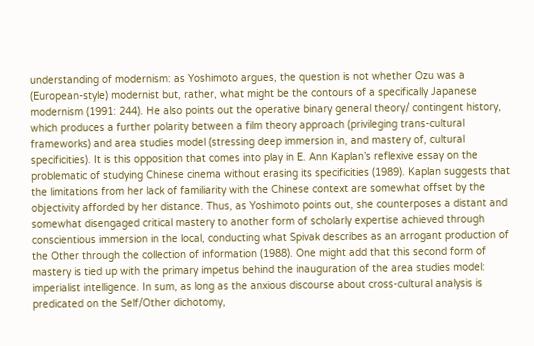understanding of modernism: as Yoshimoto argues, the question is not whether Ozu was a (European-style) modernist but, rather, what might be the contours of a specifically Japanese modernism (1991: 244). He also points out the operative binary general theory/ contingent history, which produces a further polarity between a film theory approach (privileging trans-cultural frameworks) and area studies model (stressing deep immersion in, and mastery of, cultural specificities). It is this opposition that comes into play in E. Ann Kaplan’s reflexive essay on the problematic of studying Chinese cinema without erasing its specificities (1989). Kaplan suggests that the limitations from her lack of familiarity with the Chinese context are somewhat offset by the objectivity afforded by her distance. Thus, as Yoshimoto points out, she counterposes a distant and somewhat disengaged critical mastery to another form of scholarly expertise achieved through conscientious immersion in the local, conducting what Spivak describes as an arrogant production of the Other through the collection of information (1988). One might add that this second form of mastery is tied up with the primary impetus behind the inauguration of the area studies model: imperialist intelligence. In sum, as long as the anxious discourse about cross-cultural analysis is predicated on the Self/Other dichotomy,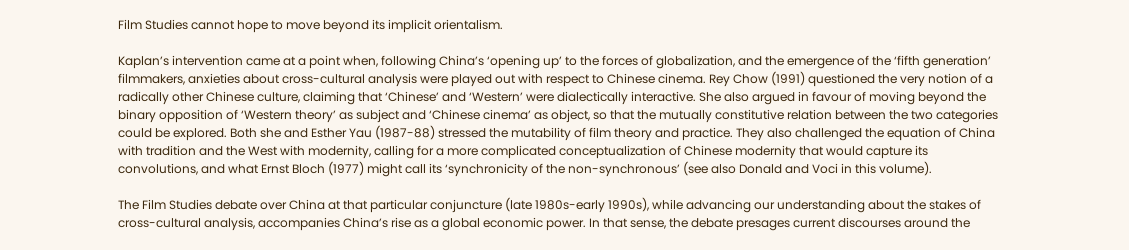Film Studies cannot hope to move beyond its implicit orientalism.

Kaplan’s intervention came at a point when, following China’s ‘opening up’ to the forces of globalization, and the emergence of the ‘fifth generation’ filmmakers, anxieties about cross-cultural analysis were played out with respect to Chinese cinema. Rey Chow (1991) questioned the very notion of a radically other Chinese culture, claiming that ‘Chinese’ and ‘Western’ were dialectically interactive. She also argued in favour of moving beyond the binary opposition of ‘Western theory’ as subject and ‘Chinese cinema’ as object, so that the mutually constitutive relation between the two categories could be explored. Both she and Esther Yau (1987-88) stressed the mutability of film theory and practice. They also challenged the equation of China with tradition and the West with modernity, calling for a more complicated conceptualization of Chinese modernity that would capture its convolutions, and what Ernst Bloch (1977) might call its ‘synchronicity of the non-synchronous’ (see also Donald and Voci in this volume).

The Film Studies debate over China at that particular conjuncture (late 1980s-early 1990s), while advancing our understanding about the stakes of cross-cultural analysis, accompanies China’s rise as a global economic power. In that sense, the debate presages current discourses around the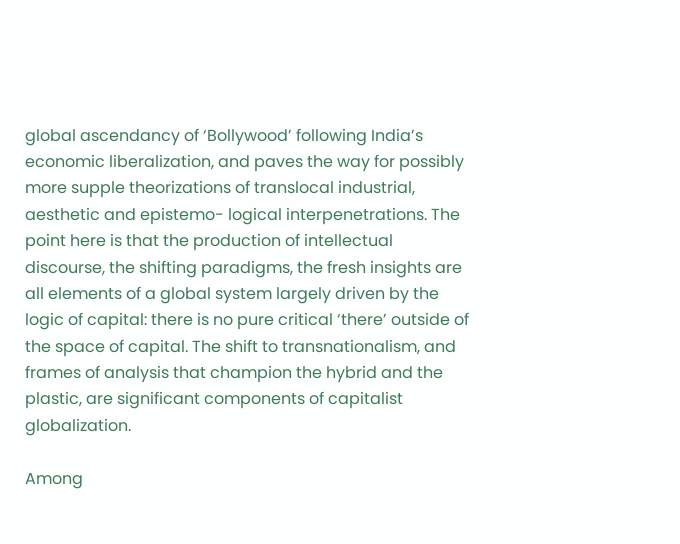global ascendancy of ‘Bollywood’ following India’s economic liberalization, and paves the way for possibly more supple theorizations of translocal industrial, aesthetic and epistemo- logical interpenetrations. The point here is that the production of intellectual discourse, the shifting paradigms, the fresh insights are all elements of a global system largely driven by the logic of capital: there is no pure critical ‘there’ outside of the space of capital. The shift to transnationalism, and frames of analysis that champion the hybrid and the plastic, are significant components of capitalist globalization.

Among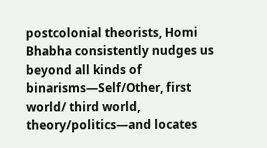postcolonial theorists, Homi Bhabha consistently nudges us beyond all kinds of binarisms—Self/Other, first world/ third world, theory/politics—and locates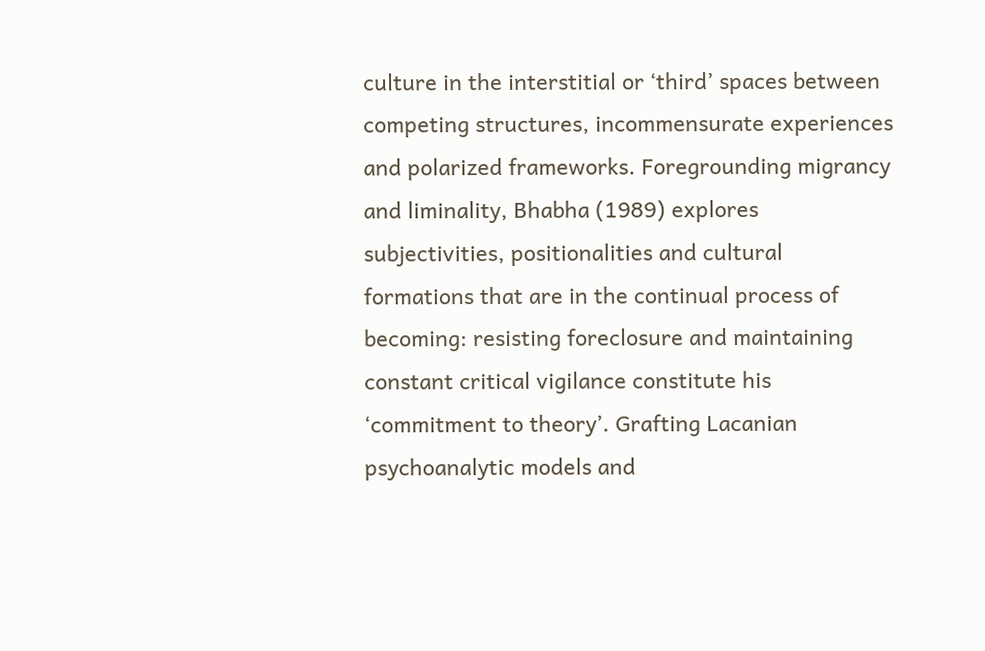culture in the interstitial or ‘third’ spaces between competing structures, incommensurate experiences and polarized frameworks. Foregrounding migrancy and liminality, Bhabha (1989) explores subjectivities, positionalities and cultural formations that are in the continual process of becoming: resisting foreclosure and maintaining constant critical vigilance constitute his ‘commitment to theory’. Grafting Lacanian psychoanalytic models and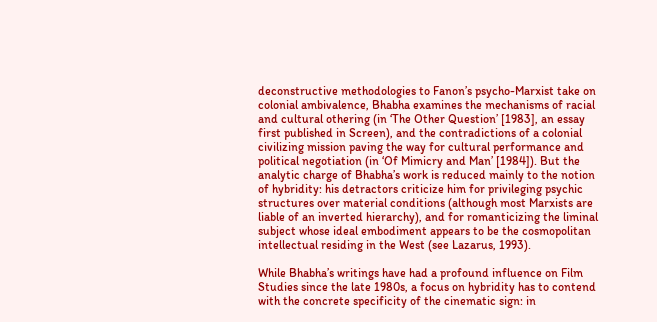deconstructive methodologies to Fanon’s psycho-Marxist take on colonial ambivalence, Bhabha examines the mechanisms of racial and cultural othering (in ‘The Other Question’ [1983], an essay first published in Screen), and the contradictions of a colonial civilizing mission paving the way for cultural performance and political negotiation (in ‘Of Mimicry and Man’ [1984]). But the analytic charge of Bhabha’s work is reduced mainly to the notion of hybridity: his detractors criticize him for privileging psychic structures over material conditions (although most Marxists are liable of an inverted hierarchy), and for romanticizing the liminal subject whose ideal embodiment appears to be the cosmopolitan intellectual residing in the West (see Lazarus, 1993).

While Bhabha’s writings have had a profound influence on Film Studies since the late 1980s, a focus on hybridity has to contend with the concrete specificity of the cinematic sign: in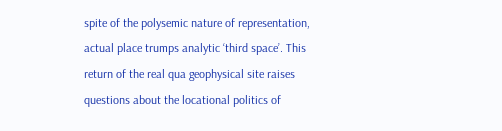spite of the polysemic nature of representation, actual place trumps analytic ‘third space’. This return of the real qua geophysical site raises questions about the locational politics of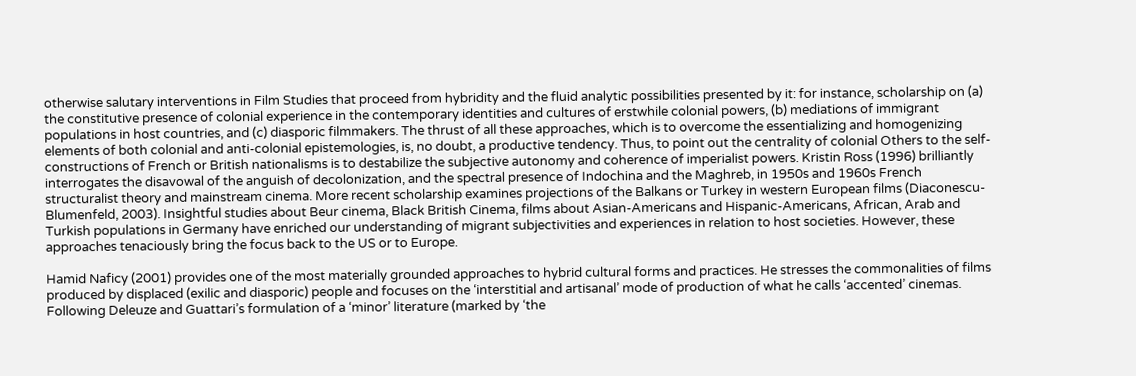otherwise salutary interventions in Film Studies that proceed from hybridity and the fluid analytic possibilities presented by it: for instance, scholarship on (a) the constitutive presence of colonial experience in the contemporary identities and cultures of erstwhile colonial powers, (b) mediations of immigrant populations in host countries, and (c) diasporic filmmakers. The thrust of all these approaches, which is to overcome the essentializing and homogenizing elements of both colonial and anti-colonial epistemologies, is, no doubt, a productive tendency. Thus, to point out the centrality of colonial Others to the self-constructions of French or British nationalisms is to destabilize the subjective autonomy and coherence of imperialist powers. Kristin Ross (1996) brilliantly interrogates the disavowal of the anguish of decolonization, and the spectral presence of Indochina and the Maghreb, in 1950s and 1960s French structuralist theory and mainstream cinema. More recent scholarship examines projections of the Balkans or Turkey in western European films (Diaconescu-Blumenfeld, 2003). Insightful studies about Beur cinema, Black British Cinema, films about Asian-Americans and Hispanic-Americans, African, Arab and Turkish populations in Germany have enriched our understanding of migrant subjectivities and experiences in relation to host societies. However, these approaches tenaciously bring the focus back to the US or to Europe.

Hamid Naficy (2001) provides one of the most materially grounded approaches to hybrid cultural forms and practices. He stresses the commonalities of films produced by displaced (exilic and diasporic) people and focuses on the ‘interstitial and artisanal’ mode of production of what he calls ‘accented’ cinemas. Following Deleuze and Guattari’s formulation of a ‘minor’ literature (marked by ‘the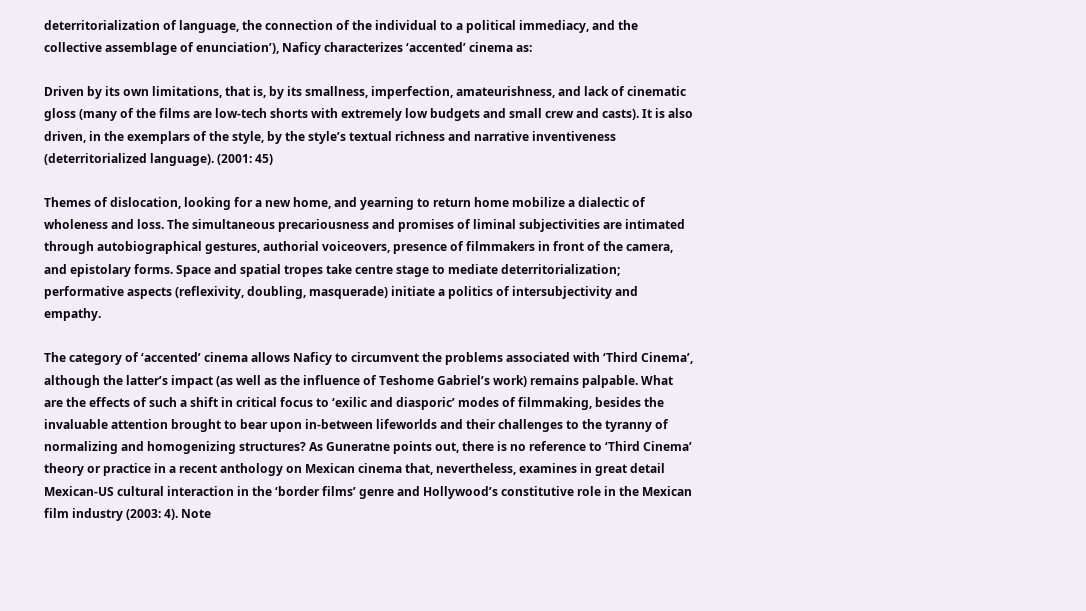deterritorialization of language, the connection of the individual to a political immediacy, and the collective assemblage of enunciation’), Naficy characterizes ‘accented’ cinema as:

Driven by its own limitations, that is, by its smallness, imperfection, amateurishness, and lack of cinematic gloss (many of the films are low-tech shorts with extremely low budgets and small crew and casts). It is also driven, in the exemplars of the style, by the style’s textual richness and narrative inventiveness (deterritorialized language). (2001: 45)

Themes of dislocation, looking for a new home, and yearning to return home mobilize a dialectic of wholeness and loss. The simultaneous precariousness and promises of liminal subjectivities are intimated through autobiographical gestures, authorial voiceovers, presence of filmmakers in front of the camera, and epistolary forms. Space and spatial tropes take centre stage to mediate deterritorialization; performative aspects (reflexivity, doubling, masquerade) initiate a politics of intersubjectivity and empathy.

The category of ‘accented’ cinema allows Naficy to circumvent the problems associated with ‘Third Cinema’, although the latter’s impact (as well as the influence of Teshome Gabriel’s work) remains palpable. What are the effects of such a shift in critical focus to ‘exilic and diasporic’ modes of filmmaking, besides the invaluable attention brought to bear upon in-between lifeworlds and their challenges to the tyranny of normalizing and homogenizing structures? As Guneratne points out, there is no reference to ‘Third Cinema’ theory or practice in a recent anthology on Mexican cinema that, nevertheless, examines in great detail Mexican-US cultural interaction in the ‘border films’ genre and Hollywood’s constitutive role in the Mexican film industry (2003: 4). Note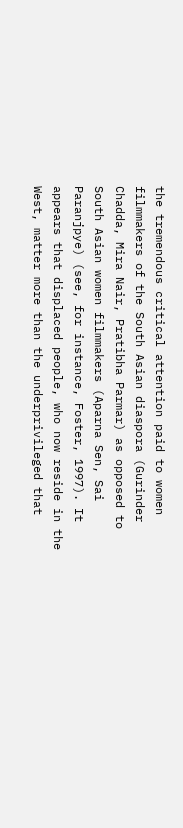the tremendous critical attention paid to women filmmakers of the South Asian diaspora (Gurinder Chadda, Mira Nair, Pratibha Parmar) as opposed to South Asian women filmmakers (Aparna Sen, Sai Paranjpye) (see, for instance, Foster, 1997). It appears that displaced people, who now reside in the West, matter more than the underprivileged that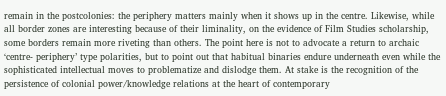remain in the postcolonies: the periphery matters mainly when it shows up in the centre. Likewise, while all border zones are interesting because of their liminality, on the evidence of Film Studies scholarship, some borders remain more riveting than others. The point here is not to advocate a return to archaic ‘centre- periphery’ type polarities, but to point out that habitual binaries endure underneath even while the sophisticated intellectual moves to problematize and dislodge them. At stake is the recognition of the persistence of colonial power/knowledge relations at the heart of contemporary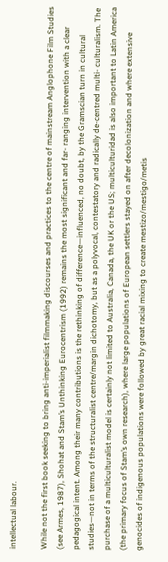intellectual labour.

While not the first book seeking to bring anti-imperialist filmmaking discourses and practices to the centre of mainstream Anglophone Film Studies (see Armes, 1987), Shohat and Stam’s Unthinking Eurocentrism (1992) remains the most significant and far- ranging intervention with a clear pedagogical intent. Among their many contributions is the rethinking of difference—influenced, no doubt, by the Gramscian turn in cultural studies—not in terms of the structuralist centre/margin dichotomy, but as a polyvocal, contestatory and radically de-centred multi- culturalism. The purchase of a multiculturalist model is certainly not limited to Australia, Canada, the UK or the US; multiculturidad is also important to Latin America (the primary focus of Stam’s own research), where large populations of European settlers stayed on after decolonization and where extensive genocides of indigenous populations were followed by great racial mixing to create mestizo/mestigo/metis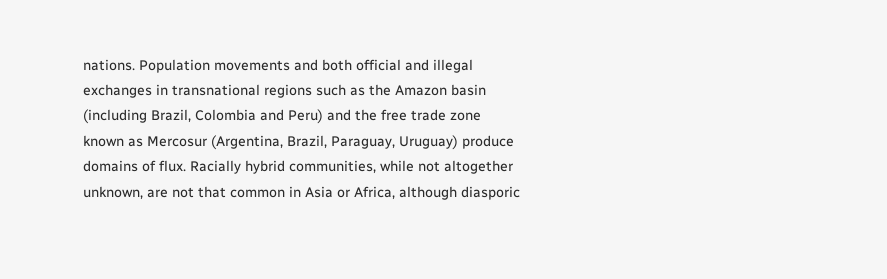nations. Population movements and both official and illegal exchanges in transnational regions such as the Amazon basin (including Brazil, Colombia and Peru) and the free trade zone known as Mercosur (Argentina, Brazil, Paraguay, Uruguay) produce domains of flux. Racially hybrid communities, while not altogether unknown, are not that common in Asia or Africa, although diasporic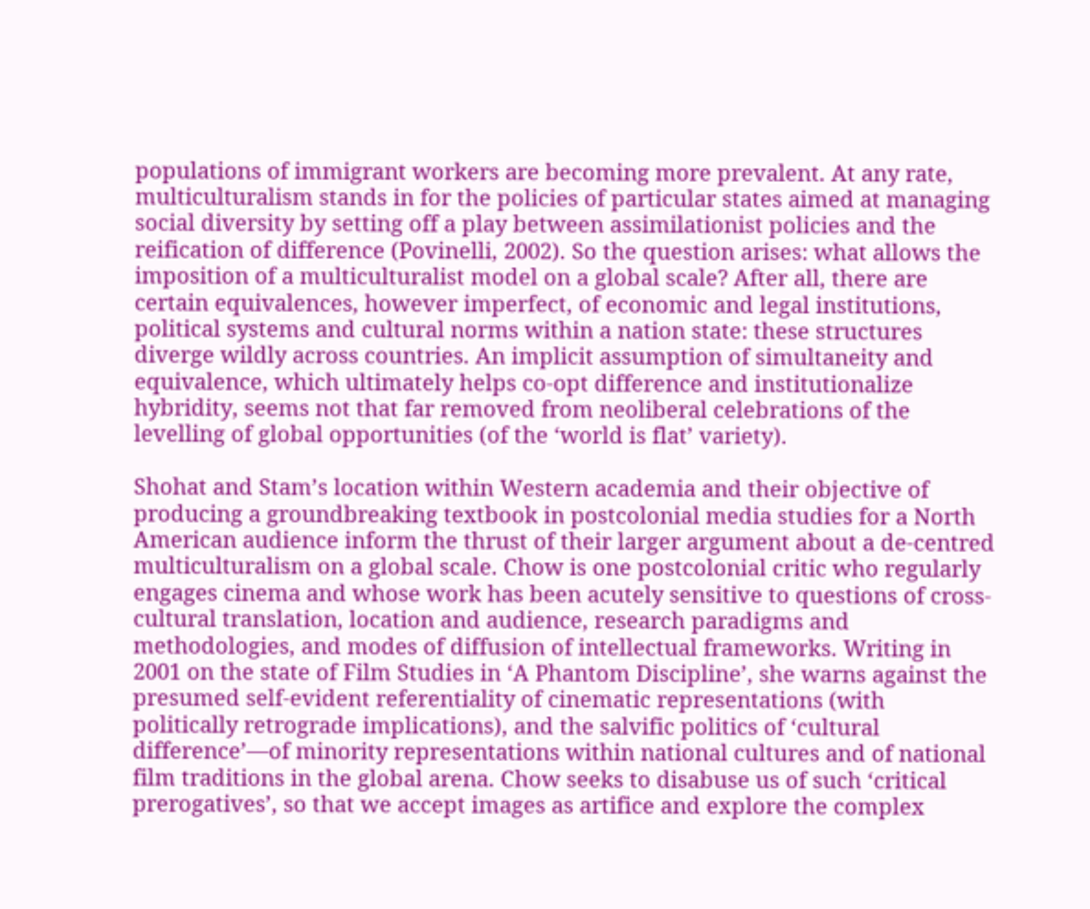populations of immigrant workers are becoming more prevalent. At any rate, multiculturalism stands in for the policies of particular states aimed at managing social diversity by setting off a play between assimilationist policies and the reification of difference (Povinelli, 2002). So the question arises: what allows the imposition of a multiculturalist model on a global scale? After all, there are certain equivalences, however imperfect, of economic and legal institutions, political systems and cultural norms within a nation state: these structures diverge wildly across countries. An implicit assumption of simultaneity and equivalence, which ultimately helps co-opt difference and institutionalize hybridity, seems not that far removed from neoliberal celebrations of the levelling of global opportunities (of the ‘world is flat’ variety).

Shohat and Stam’s location within Western academia and their objective of producing a groundbreaking textbook in postcolonial media studies for a North American audience inform the thrust of their larger argument about a de-centred multiculturalism on a global scale. Chow is one postcolonial critic who regularly engages cinema and whose work has been acutely sensitive to questions of cross-cultural translation, location and audience, research paradigms and methodologies, and modes of diffusion of intellectual frameworks. Writing in 2001 on the state of Film Studies in ‘A Phantom Discipline’, she warns against the presumed self-evident referentiality of cinematic representations (with politically retrograde implications), and the salvific politics of ‘cultural difference’—of minority representations within national cultures and of national film traditions in the global arena. Chow seeks to disabuse us of such ‘critical prerogatives’, so that we accept images as artifice and explore the complex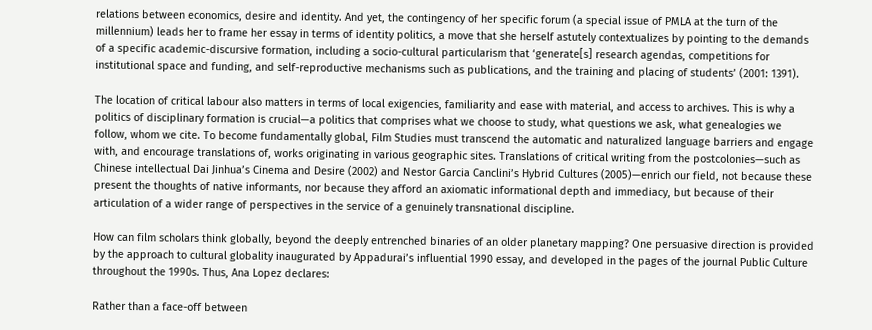relations between economics, desire and identity. And yet, the contingency of her specific forum (a special issue of PMLA at the turn of the millennium) leads her to frame her essay in terms of identity politics, a move that she herself astutely contextualizes by pointing to the demands of a specific academic-discursive formation, including a socio-cultural particularism that ‘generate[s] research agendas, competitions for institutional space and funding, and self-reproductive mechanisms such as publications, and the training and placing of students’ (2001: 1391).

The location of critical labour also matters in terms of local exigencies, familiarity and ease with material, and access to archives. This is why a politics of disciplinary formation is crucial—a politics that comprises what we choose to study, what questions we ask, what genealogies we follow, whom we cite. To become fundamentally global, Film Studies must transcend the automatic and naturalized language barriers and engage with, and encourage translations of, works originating in various geographic sites. Translations of critical writing from the postcolonies—such as Chinese intellectual Dai Jinhua’s Cinema and Desire (2002) and Nestor Garcia Canclini’s Hybrid Cultures (2005)—enrich our field, not because these present the thoughts of native informants, nor because they afford an axiomatic informational depth and immediacy, but because of their articulation of a wider range of perspectives in the service of a genuinely transnational discipline.

How can film scholars think globally, beyond the deeply entrenched binaries of an older planetary mapping? One persuasive direction is provided by the approach to cultural globality inaugurated by Appadurai’s influential 1990 essay, and developed in the pages of the journal Public Culture throughout the 1990s. Thus, Ana Lopez declares:

Rather than a face-off between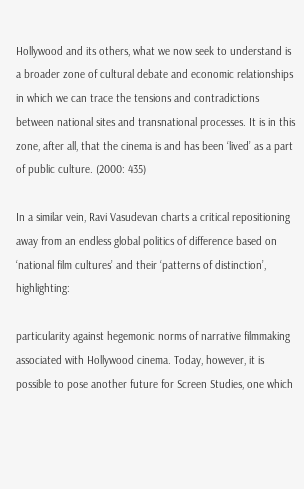Hollywood and its others, what we now seek to understand is a broader zone of cultural debate and economic relationships in which we can trace the tensions and contradictions between national sites and transnational processes. It is in this zone, after all, that the cinema is and has been ‘lived’ as a part of public culture. (2000: 435)

In a similar vein, Ravi Vasudevan charts a critical repositioning away from an endless global politics of difference based on ‘national film cultures’ and their ‘patterns of distinction’, highlighting:

particularity against hegemonic norms of narrative filmmaking associated with Hollywood cinema. Today, however, it is possible to pose another future for Screen Studies, one which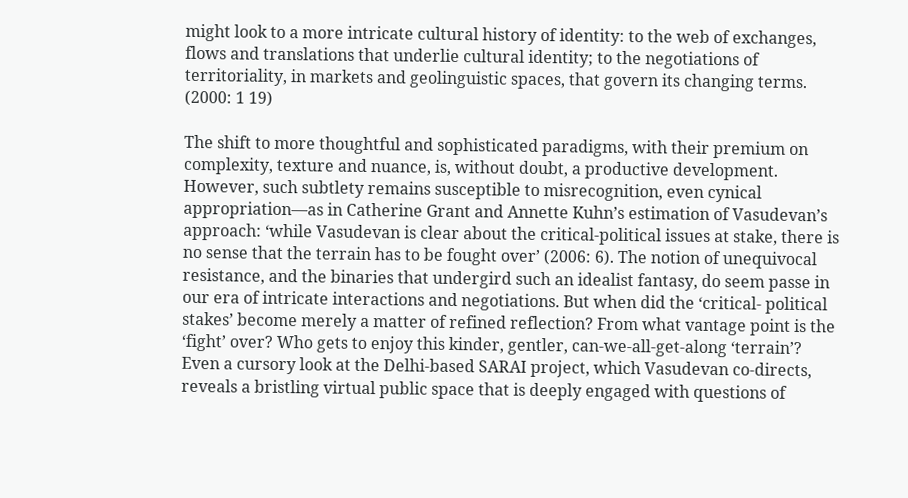might look to a more intricate cultural history of identity: to the web of exchanges, flows and translations that underlie cultural identity; to the negotiations of territoriality, in markets and geolinguistic spaces, that govern its changing terms. (2000: 1 19)

The shift to more thoughtful and sophisticated paradigms, with their premium on complexity, texture and nuance, is, without doubt, a productive development. However, such subtlety remains susceptible to misrecognition, even cynical appropriation—as in Catherine Grant and Annette Kuhn’s estimation of Vasudevan’s approach: ‘while Vasudevan is clear about the critical-political issues at stake, there is no sense that the terrain has to be fought over’ (2006: 6). The notion of unequivocal resistance, and the binaries that undergird such an idealist fantasy, do seem passe in our era of intricate interactions and negotiations. But when did the ‘critical- political stakes’ become merely a matter of refined reflection? From what vantage point is the ‘fight’ over? Who gets to enjoy this kinder, gentler, can-we-all-get-along ‘terrain’? Even a cursory look at the Delhi-based SARAI project, which Vasudevan co-directs, reveals a bristling virtual public space that is deeply engaged with questions of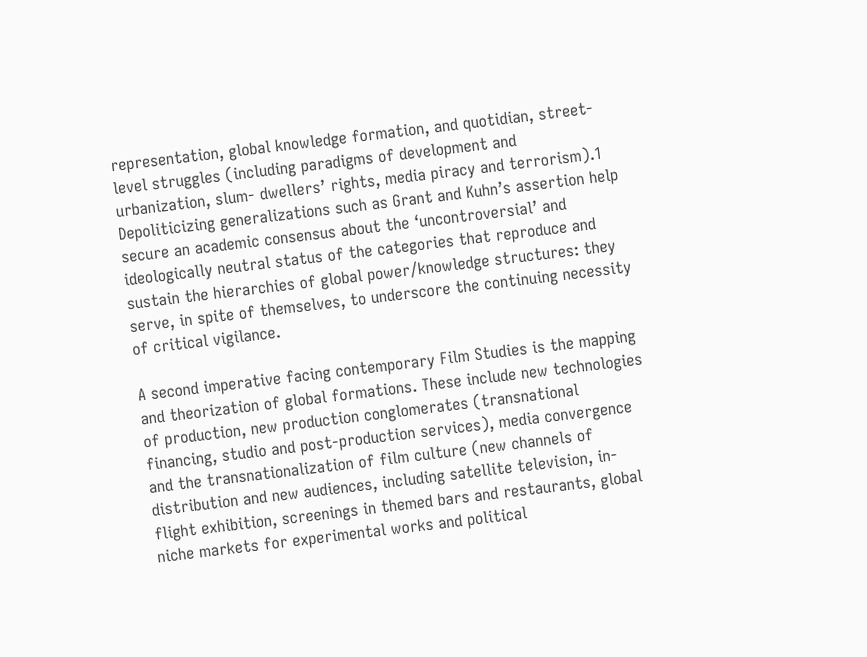representation, global knowledge formation, and quotidian, street-level struggles (including paradigms of development and urbanization, slum- dwellers’ rights, media piracy and terrorism).1 Depoliticizing generalizations such as Grant and Kuhn’s assertion help secure an academic consensus about the ‘uncontroversial’ and ideologically neutral status of the categories that reproduce and sustain the hierarchies of global power/knowledge structures: they serve, in spite of themselves, to underscore the continuing necessity of critical vigilance.

A second imperative facing contemporary Film Studies is the mapping and theorization of global formations. These include new technologies of production, new production conglomerates (transnational financing, studio and post-production services), media convergence and the transnationalization of film culture (new channels of distribution and new audiences, including satellite television, in-flight exhibition, screenings in themed bars and restaurants, global niche markets for experimental works and political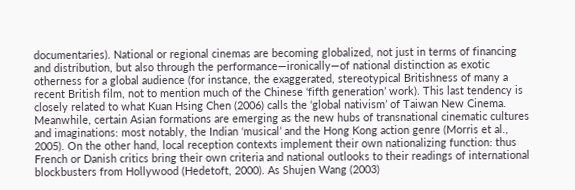documentaries). National or regional cinemas are becoming globalized, not just in terms of financing and distribution, but also through the performance—ironically—of national distinction as exotic otherness for a global audience (for instance, the exaggerated, stereotypical Britishness of many a recent British film, not to mention much of the Chinese ‘fifth generation’ work). This last tendency is closely related to what Kuan Hsing Chen (2006) calls the ‘global nativism’ of Taiwan New Cinema. Meanwhile, certain Asian formations are emerging as the new hubs of transnational cinematic cultures and imaginations: most notably, the Indian ‘musical’ and the Hong Kong action genre (Morris et al., 2005). On the other hand, local reception contexts implement their own nationalizing function: thus French or Danish critics bring their own criteria and national outlooks to their readings of international blockbusters from Hollywood (Hedetoft, 2000). As Shujen Wang (2003)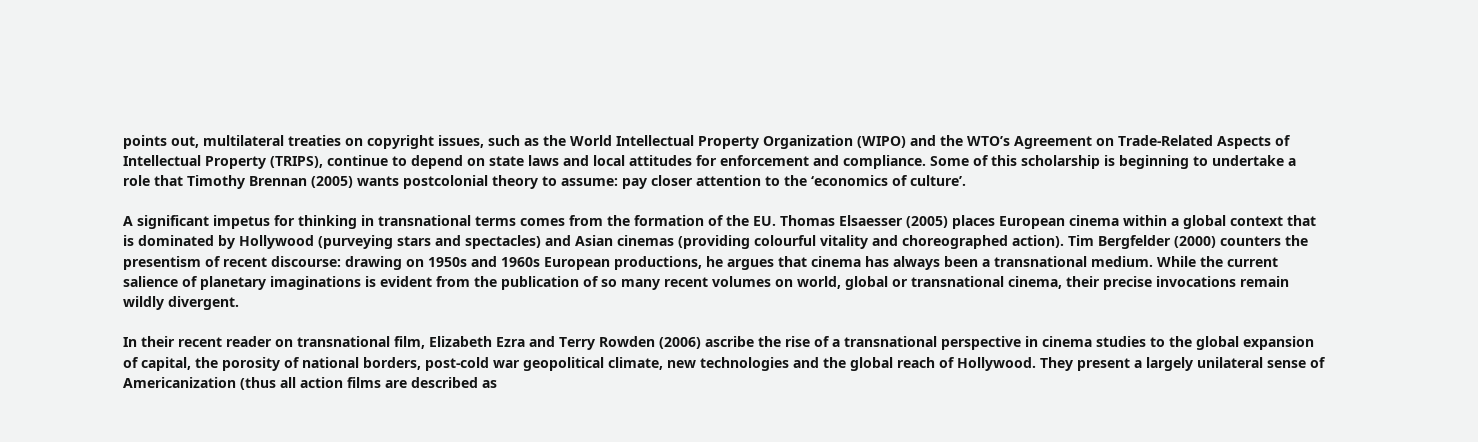points out, multilateral treaties on copyright issues, such as the World Intellectual Property Organization (WIPO) and the WTO’s Agreement on Trade-Related Aspects of Intellectual Property (TRIPS), continue to depend on state laws and local attitudes for enforcement and compliance. Some of this scholarship is beginning to undertake a role that Timothy Brennan (2005) wants postcolonial theory to assume: pay closer attention to the ‘economics of culture’.

A significant impetus for thinking in transnational terms comes from the formation of the EU. Thomas Elsaesser (2005) places European cinema within a global context that is dominated by Hollywood (purveying stars and spectacles) and Asian cinemas (providing colourful vitality and choreographed action). Tim Bergfelder (2000) counters the presentism of recent discourse: drawing on 1950s and 1960s European productions, he argues that cinema has always been a transnational medium. While the current salience of planetary imaginations is evident from the publication of so many recent volumes on world, global or transnational cinema, their precise invocations remain wildly divergent.

In their recent reader on transnational film, Elizabeth Ezra and Terry Rowden (2006) ascribe the rise of a transnational perspective in cinema studies to the global expansion of capital, the porosity of national borders, post-cold war geopolitical climate, new technologies and the global reach of Hollywood. They present a largely unilateral sense of Americanization (thus all action films are described as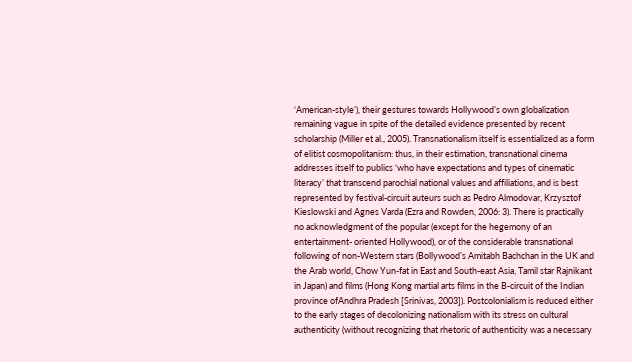‘American-style’), their gestures towards Hollywood’s own globalization remaining vague in spite of the detailed evidence presented by recent scholarship (Miller et al., 2005). Transnationalism itself is essentialized as a form of elitist cosmopolitanism: thus, in their estimation, transnational cinema addresses itself to publics ‘who have expectations and types of cinematic literacy’ that transcend parochial national values and affiliations, and is best represented by festival-circuit auteurs such as Pedro Almodovar, Krzysztof Kieslowski and Agnes Varda (Ezra and Rowden, 2006: 3). There is practically no acknowledgment of the popular (except for the hegemony of an entertainment- oriented Hollywood), or of the considerable transnational following of non-Western stars (Bollywood’s Amitabh Bachchan in the UK and the Arab world, Chow Yun-fat in East and South-east Asia, Tamil star Rajnikant in Japan) and films (Hong Kong martial arts films in the B-circuit of the Indian province ofAndhra Pradesh [Srinivas, 2003]). Postcolonialism is reduced either to the early stages of decolonizing nationalism with its stress on cultural authenticity (without recognizing that rhetoric of authenticity was a necessary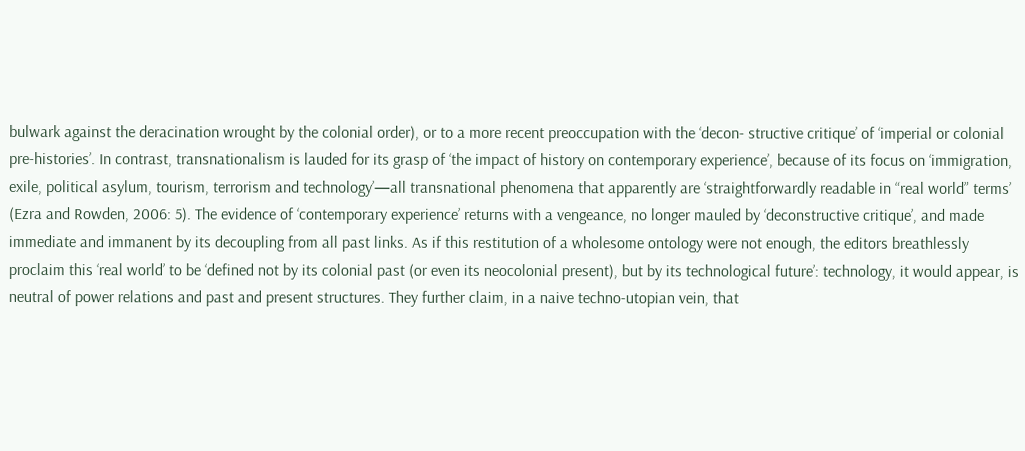bulwark against the deracination wrought by the colonial order), or to a more recent preoccupation with the ‘decon- structive critique’ of ‘imperial or colonial pre-histories’. In contrast, transnationalism is lauded for its grasp of ‘the impact of history on contemporary experience’, because of its focus on ‘immigration, exile, political asylum, tourism, terrorism and technology’—all transnational phenomena that apparently are ‘straightforwardly readable in “real world” terms’ (Ezra and Rowden, 2006: 5). The evidence of ‘contemporary experience’ returns with a vengeance, no longer mauled by ‘deconstructive critique’, and made immediate and immanent by its decoupling from all past links. As if this restitution of a wholesome ontology were not enough, the editors breathlessly proclaim this ‘real world’ to be ‘defined not by its colonial past (or even its neocolonial present), but by its technological future’: technology, it would appear, is neutral of power relations and past and present structures. They further claim, in a naive techno-utopian vein, that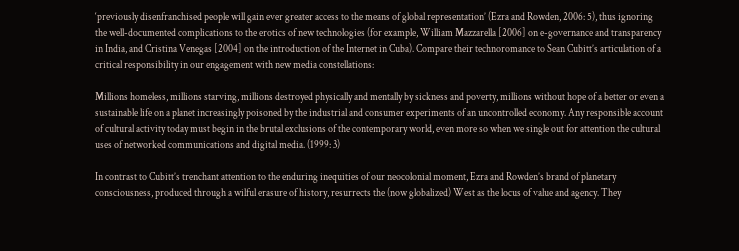‘previously disenfranchised people will gain ever greater access to the means of global representation’ (Ezra and Rowden, 2006: 5), thus ignoring the well-documented complications to the erotics of new technologies (for example, William Mazzarella [2006] on e-governance and transparency in India, and Cristina Venegas [2004] on the introduction of the Internet in Cuba). Compare their technoromance to Sean Cubitt’s articulation of a critical responsibility in our engagement with new media constellations:

Millions homeless, millions starving, millions destroyed physically and mentally by sickness and poverty, millions without hope of a better or even a sustainable life on a planet increasingly poisoned by the industrial and consumer experiments of an uncontrolled economy. Any responsible account of cultural activity today must begin in the brutal exclusions of the contemporary world, even more so when we single out for attention the cultural uses of networked communications and digital media. (1999: 3)

In contrast to Cubitt’s trenchant attention to the enduring inequities of our neocolonial moment, Ezra and Rowden’s brand of planetary consciousness, produced through a wilful erasure of history, resurrects the (now globalized) West as the locus of value and agency. They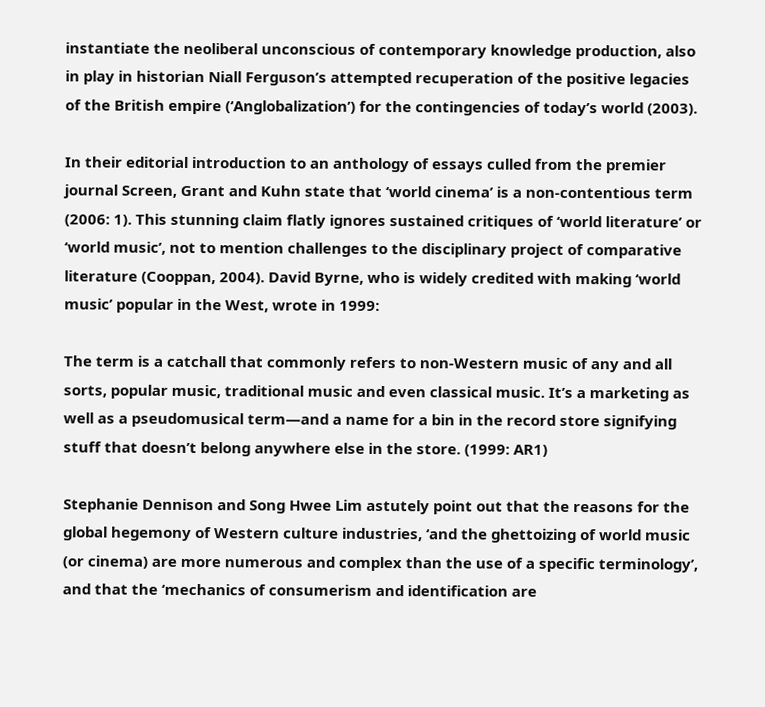instantiate the neoliberal unconscious of contemporary knowledge production, also in play in historian Niall Ferguson’s attempted recuperation of the positive legacies of the British empire (‘Anglobalization’) for the contingencies of today’s world (2003).

In their editorial introduction to an anthology of essays culled from the premier journal Screen, Grant and Kuhn state that ‘world cinema’ is a non-contentious term (2006: 1). This stunning claim flatly ignores sustained critiques of ‘world literature’ or ‘world music’, not to mention challenges to the disciplinary project of comparative literature (Cooppan, 2004). David Byrne, who is widely credited with making ‘world music’ popular in the West, wrote in 1999:

The term is a catchall that commonly refers to non-Western music of any and all sorts, popular music, traditional music and even classical music. It’s a marketing as well as a pseudomusical term—and a name for a bin in the record store signifying stuff that doesn’t belong anywhere else in the store. (1999: AR1)

Stephanie Dennison and Song Hwee Lim astutely point out that the reasons for the global hegemony of Western culture industries, ‘and the ghettoizing of world music (or cinema) are more numerous and complex than the use of a specific terminology’, and that the ‘mechanics of consumerism and identification are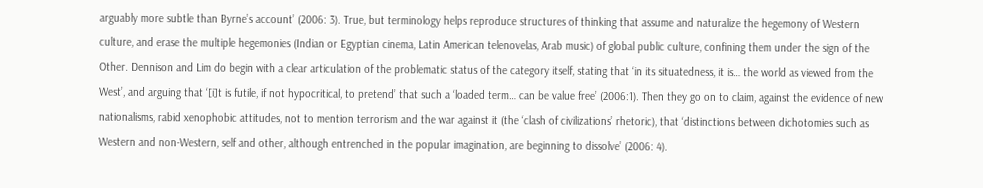arguably more subtle than Byrne’s account’ (2006: 3). True, but terminology helps reproduce structures of thinking that assume and naturalize the hegemony of Western culture, and erase the multiple hegemonies (Indian or Egyptian cinema, Latin American telenovelas, Arab music) of global public culture, confining them under the sign of the Other. Dennison and Lim do begin with a clear articulation of the problematic status of the category itself, stating that ‘in its situatedness, it is… the world as viewed from the West’, and arguing that ‘[i]t is futile, if not hypocritical, to pretend’ that such a ‘loaded term… can be value free’ (2006:1). Then they go on to claim, against the evidence of new nationalisms, rabid xenophobic attitudes, not to mention terrorism and the war against it (the ‘clash of civilizations’ rhetoric), that ‘distinctions between dichotomies such as Western and non-Western, self and other, although entrenched in the popular imagination, are beginning to dissolve’ (2006: 4).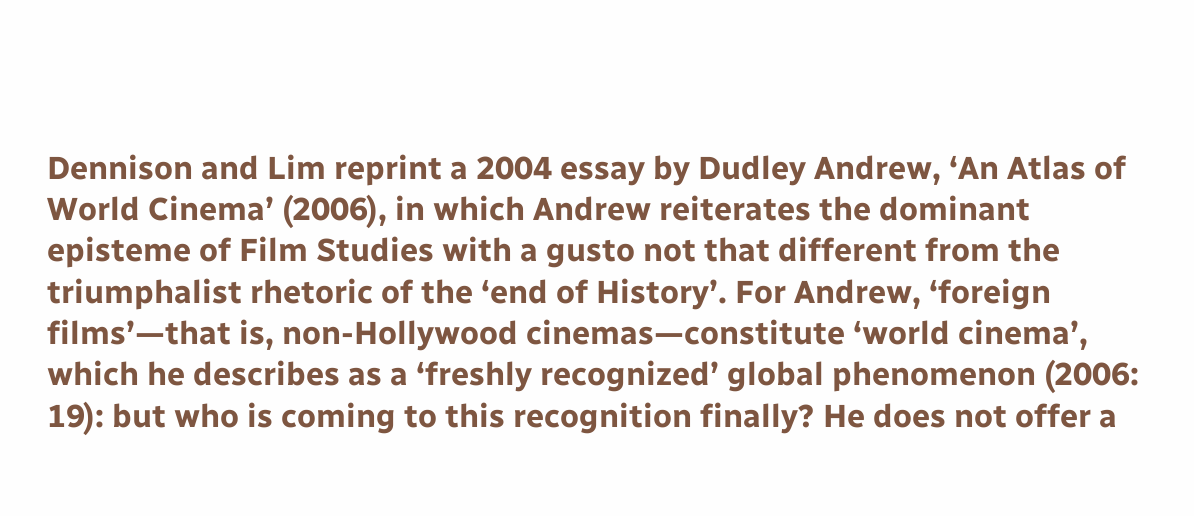Dennison and Lim reprint a 2004 essay by Dudley Andrew, ‘An Atlas of World Cinema’ (2006), in which Andrew reiterates the dominant episteme of Film Studies with a gusto not that different from the triumphalist rhetoric of the ‘end of History’. For Andrew, ‘foreign films’—that is, non-Hollywood cinemas—constitute ‘world cinema’, which he describes as a ‘freshly recognized’ global phenomenon (2006: 19): but who is coming to this recognition finally? He does not offer a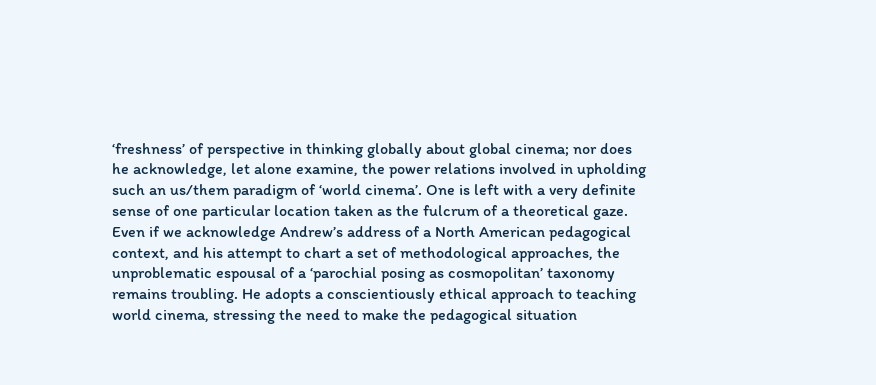‘freshness’ of perspective in thinking globally about global cinema; nor does he acknowledge, let alone examine, the power relations involved in upholding such an us/them paradigm of ‘world cinema’. One is left with a very definite sense of one particular location taken as the fulcrum of a theoretical gaze. Even if we acknowledge Andrew’s address of a North American pedagogical context, and his attempt to chart a set of methodological approaches, the unproblematic espousal of a ‘parochial posing as cosmopolitan’ taxonomy remains troubling. He adopts a conscientiously ethical approach to teaching world cinema, stressing the need to make the pedagogical situation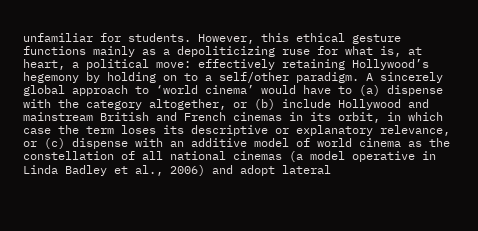unfamiliar for students. However, this ethical gesture functions mainly as a depoliticizing ruse for what is, at heart, a political move: effectively retaining Hollywood’s hegemony by holding on to a self/other paradigm. A sincerely global approach to ‘world cinema’ would have to (a) dispense with the category altogether, or (b) include Hollywood and mainstream British and French cinemas in its orbit, in which case the term loses its descriptive or explanatory relevance, or (c) dispense with an additive model of world cinema as the constellation of all national cinemas (a model operative in Linda Badley et al., 2006) and adopt lateral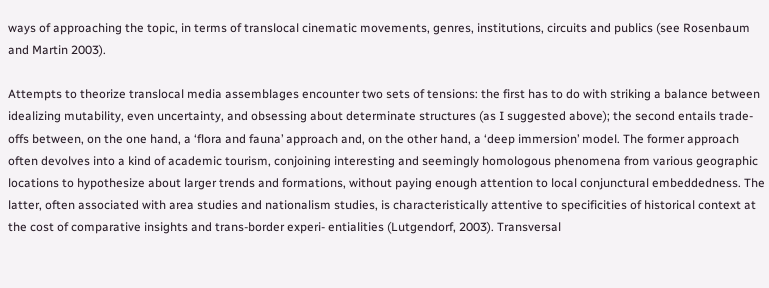ways of approaching the topic, in terms of translocal cinematic movements, genres, institutions, circuits and publics (see Rosenbaum and Martin 2003).

Attempts to theorize translocal media assemblages encounter two sets of tensions: the first has to do with striking a balance between idealizing mutability, even uncertainty, and obsessing about determinate structures (as I suggested above); the second entails trade-offs between, on the one hand, a ‘flora and fauna’ approach and, on the other hand, a ‘deep immersion’ model. The former approach often devolves into a kind of academic tourism, conjoining interesting and seemingly homologous phenomena from various geographic locations to hypothesize about larger trends and formations, without paying enough attention to local conjunctural embeddedness. The latter, often associated with area studies and nationalism studies, is characteristically attentive to specificities of historical context at the cost of comparative insights and trans-border experi- entialities (Lutgendorf, 2003). Transversal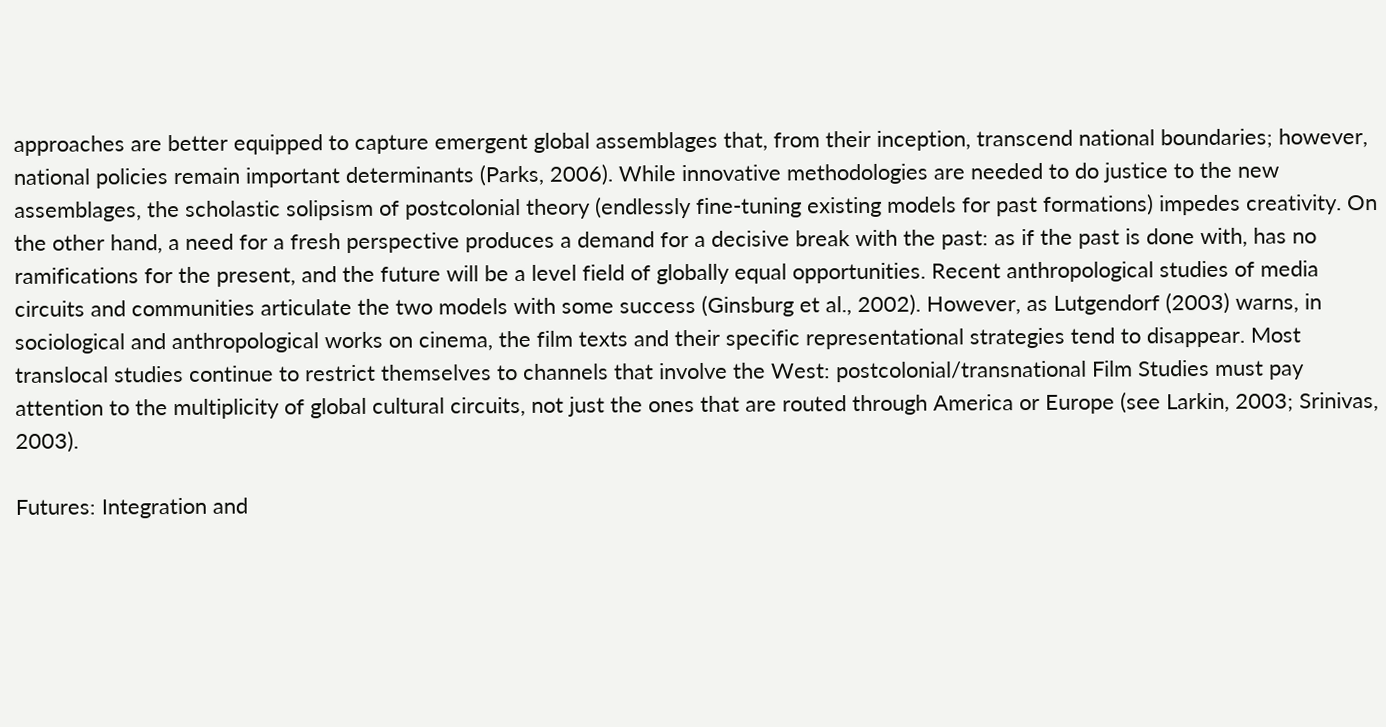approaches are better equipped to capture emergent global assemblages that, from their inception, transcend national boundaries; however, national policies remain important determinants (Parks, 2006). While innovative methodologies are needed to do justice to the new assemblages, the scholastic solipsism of postcolonial theory (endlessly fine-tuning existing models for past formations) impedes creativity. On the other hand, a need for a fresh perspective produces a demand for a decisive break with the past: as if the past is done with, has no ramifications for the present, and the future will be a level field of globally equal opportunities. Recent anthropological studies of media circuits and communities articulate the two models with some success (Ginsburg et al., 2002). However, as Lutgendorf (2003) warns, in sociological and anthropological works on cinema, the film texts and their specific representational strategies tend to disappear. Most translocal studies continue to restrict themselves to channels that involve the West: postcolonial/transnational Film Studies must pay attention to the multiplicity of global cultural circuits, not just the ones that are routed through America or Europe (see Larkin, 2003; Srinivas, 2003).

Futures: Integration and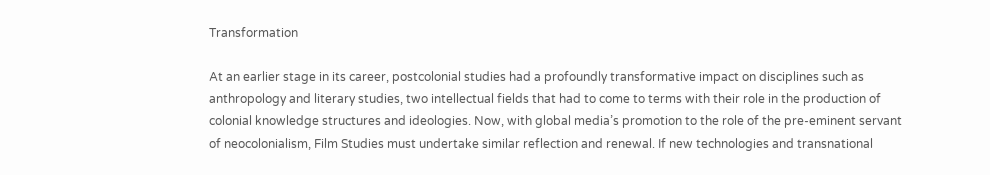Transformation

At an earlier stage in its career, postcolonial studies had a profoundly transformative impact on disciplines such as anthropology and literary studies, two intellectual fields that had to come to terms with their role in the production of colonial knowledge structures and ideologies. Now, with global media’s promotion to the role of the pre-eminent servant of neocolonialism, Film Studies must undertake similar reflection and renewal. If new technologies and transnational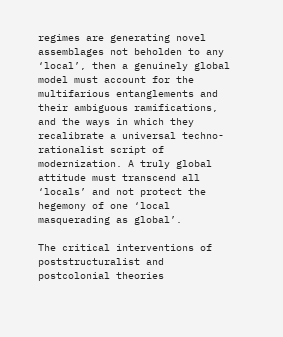regimes are generating novel assemblages not beholden to any ‘local’, then a genuinely global model must account for the multifarious entanglements and their ambiguous ramifications, and the ways in which they recalibrate a universal techno-rationalist script of modernization. A truly global attitude must transcend all ‘locals’ and not protect the hegemony of one ‘local masquerading as global’.

The critical interventions of poststructuralist and postcolonial theories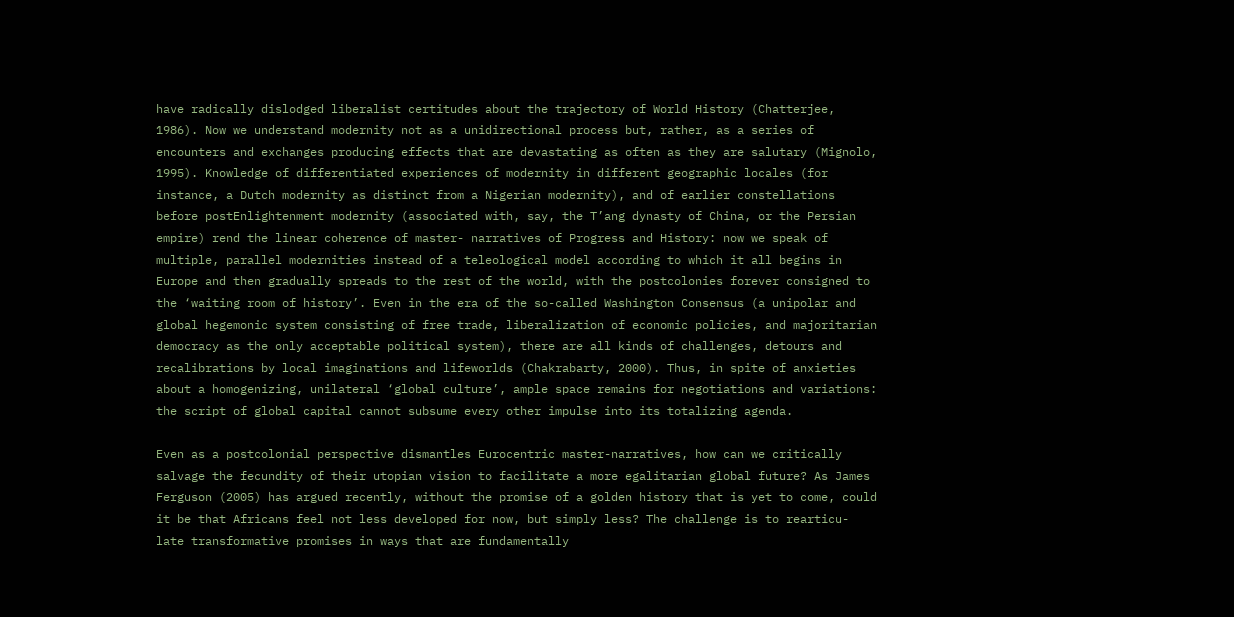have radically dislodged liberalist certitudes about the trajectory of World History (Chatterjee, 1986). Now we understand modernity not as a unidirectional process but, rather, as a series of encounters and exchanges producing effects that are devastating as often as they are salutary (Mignolo, 1995). Knowledge of differentiated experiences of modernity in different geographic locales (for instance, a Dutch modernity as distinct from a Nigerian modernity), and of earlier constellations before postEnlightenment modernity (associated with, say, the T’ang dynasty of China, or the Persian empire) rend the linear coherence of master- narratives of Progress and History: now we speak of multiple, parallel modernities instead of a teleological model according to which it all begins in Europe and then gradually spreads to the rest of the world, with the postcolonies forever consigned to the ‘waiting room of history’. Even in the era of the so-called Washington Consensus (a unipolar and global hegemonic system consisting of free trade, liberalization of economic policies, and majoritarian democracy as the only acceptable political system), there are all kinds of challenges, detours and recalibrations by local imaginations and lifeworlds (Chakrabarty, 2000). Thus, in spite of anxieties about a homogenizing, unilateral ‘global culture’, ample space remains for negotiations and variations: the script of global capital cannot subsume every other impulse into its totalizing agenda.

Even as a postcolonial perspective dismantles Eurocentric master-narratives, how can we critically salvage the fecundity of their utopian vision to facilitate a more egalitarian global future? As James Ferguson (2005) has argued recently, without the promise of a golden history that is yet to come, could it be that Africans feel not less developed for now, but simply less? The challenge is to rearticu- late transformative promises in ways that are fundamentally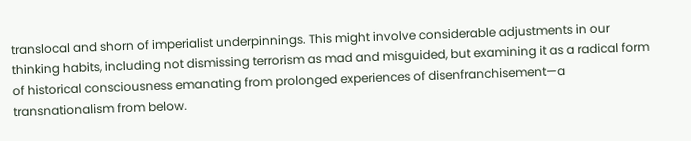translocal and shorn of imperialist underpinnings. This might involve considerable adjustments in our thinking habits, including not dismissing terrorism as mad and misguided, but examining it as a radical form of historical consciousness emanating from prolonged experiences of disenfranchisement—a transnationalism from below.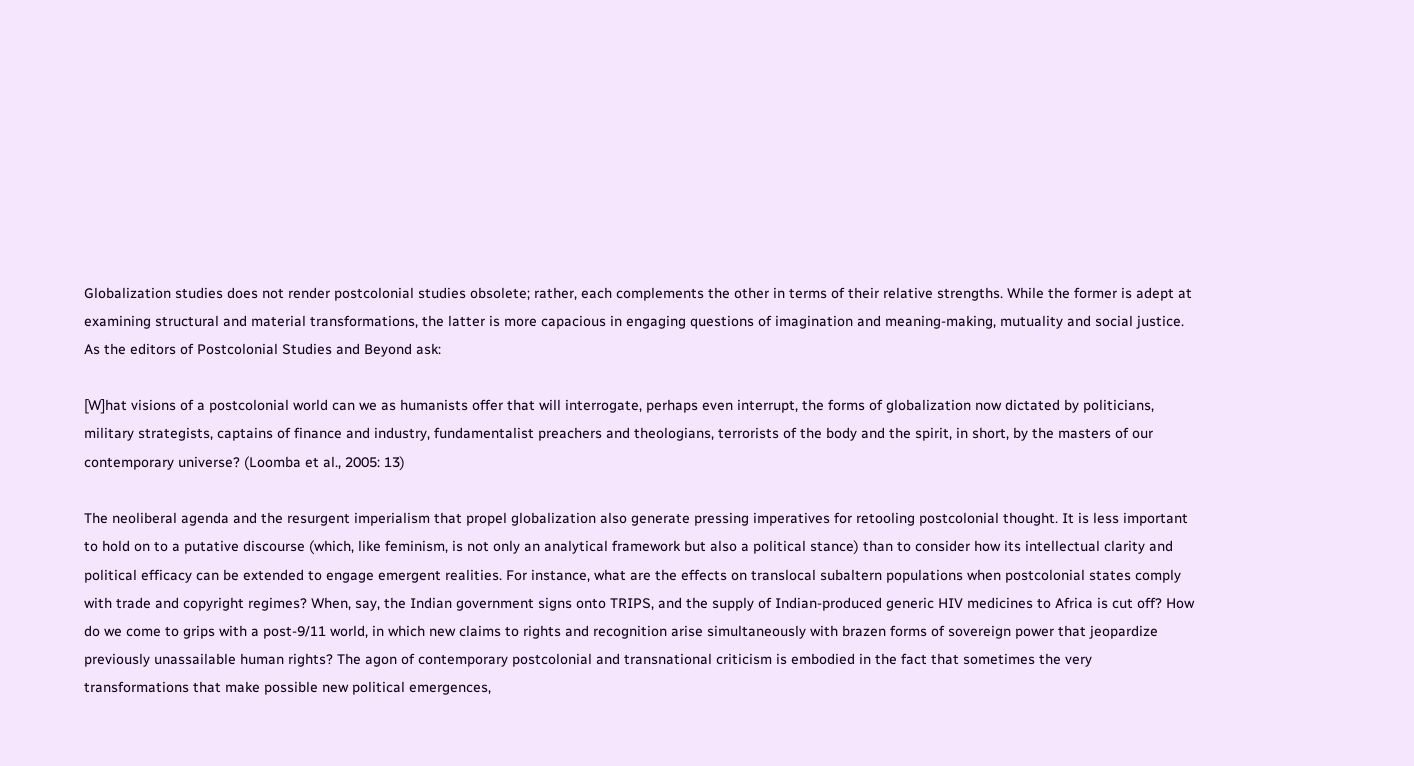Globalization studies does not render postcolonial studies obsolete; rather, each complements the other in terms of their relative strengths. While the former is adept at examining structural and material transformations, the latter is more capacious in engaging questions of imagination and meaning-making, mutuality and social justice. As the editors of Postcolonial Studies and Beyond ask:

[W]hat visions of a postcolonial world can we as humanists offer that will interrogate, perhaps even interrupt, the forms of globalization now dictated by politicians, military strategists, captains of finance and industry, fundamentalist preachers and theologians, terrorists of the body and the spirit, in short, by the masters of our contemporary universe? (Loomba et al., 2005: 13)

The neoliberal agenda and the resurgent imperialism that propel globalization also generate pressing imperatives for retooling postcolonial thought. It is less important to hold on to a putative discourse (which, like feminism, is not only an analytical framework but also a political stance) than to consider how its intellectual clarity and political efficacy can be extended to engage emergent realities. For instance, what are the effects on translocal subaltern populations when postcolonial states comply with trade and copyright regimes? When, say, the Indian government signs onto TRIPS, and the supply of Indian-produced generic HIV medicines to Africa is cut off? How do we come to grips with a post-9/11 world, in which new claims to rights and recognition arise simultaneously with brazen forms of sovereign power that jeopardize previously unassailable human rights? The agon of contemporary postcolonial and transnational criticism is embodied in the fact that sometimes the very transformations that make possible new political emergences,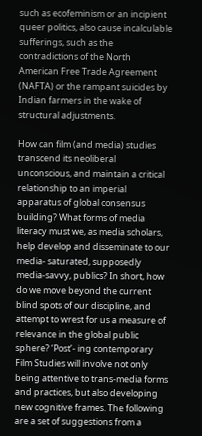such as ecofeminism or an incipient queer politics, also cause incalculable sufferings, such as the contradictions of the North American Free Trade Agreement (NAFTA) or the rampant suicides by Indian farmers in the wake of structural adjustments.

How can film (and media) studies transcend its neoliberal unconscious, and maintain a critical relationship to an imperial apparatus of global consensus building? What forms of media literacy must we, as media scholars, help develop and disseminate to our media- saturated, supposedly media-savvy, publics? In short, how do we move beyond the current blind spots of our discipline, and attempt to wrest for us a measure of relevance in the global public sphere? ‘Post’- ing contemporary Film Studies will involve not only being attentive to trans-media forms and practices, but also developing new cognitive frames. The following are a set of suggestions from a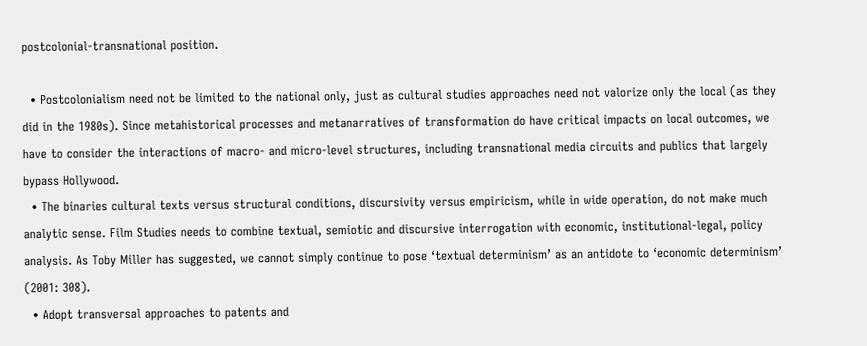postcolonial-transnational position.

  • Postcolonialism need not be limited to the national only, just as cultural studies approaches need not valorize only the local (as they did in the 1980s). Since metahistorical processes and metanarratives of transformation do have critical impacts on local outcomes, we have to consider the interactions of macro- and micro-level structures, including transnational media circuits and publics that largely bypass Hollywood.
  • The binaries cultural texts versus structural conditions, discursivity versus empiricism, while in wide operation, do not make much analytic sense. Film Studies needs to combine textual, semiotic and discursive interrogation with economic, institutional-legal, policy analysis. As Toby Miller has suggested, we cannot simply continue to pose ‘textual determinism’ as an antidote to ‘economic determinism’ (2001: 308).
  • Adopt transversal approaches to patents and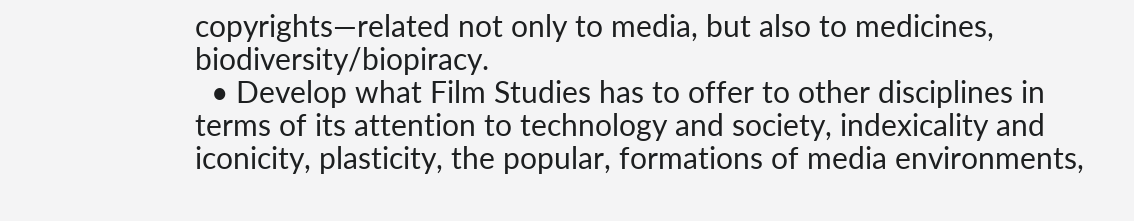copyrights—related not only to media, but also to medicines, biodiversity/biopiracy.
  • Develop what Film Studies has to offer to other disciplines in terms of its attention to technology and society, indexicality and iconicity, plasticity, the popular, formations of media environments,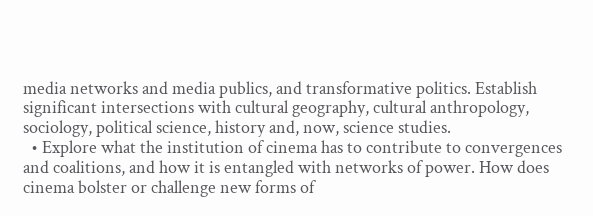media networks and media publics, and transformative politics. Establish significant intersections with cultural geography, cultural anthropology, sociology, political science, history and, now, science studies.
  • Explore what the institution of cinema has to contribute to convergences and coalitions, and how it is entangled with networks of power. How does cinema bolster or challenge new forms of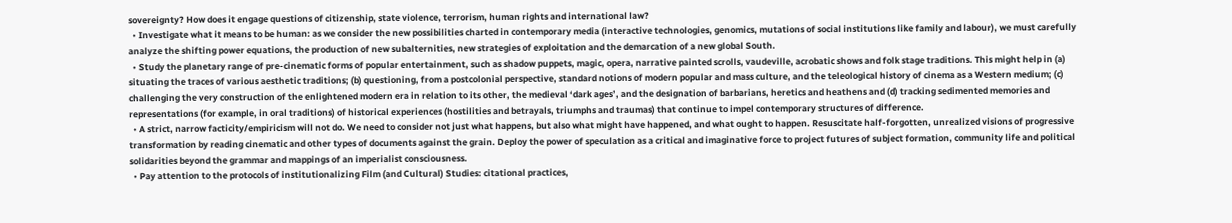sovereignty? How does it engage questions of citizenship, state violence, terrorism, human rights and international law?
  • Investigate what it means to be human: as we consider the new possibilities charted in contemporary media (interactive technologies, genomics, mutations of social institutions like family and labour), we must carefully analyze the shifting power equations, the production of new subalternities, new strategies of exploitation and the demarcation of a new global South.
  • Study the planetary range of pre-cinematic forms of popular entertainment, such as shadow puppets, magic, opera, narrative painted scrolls, vaudeville, acrobatic shows and folk stage traditions. This might help in (a) situating the traces of various aesthetic traditions; (b) questioning, from a postcolonial perspective, standard notions of modern popular and mass culture, and the teleological history of cinema as a Western medium; (c) challenging the very construction of the enlightened modern era in relation to its other, the medieval ‘dark ages’, and the designation of barbarians, heretics and heathens and (d) tracking sedimented memories and representations (for example, in oral traditions) of historical experiences (hostilities and betrayals, triumphs and traumas) that continue to impel contemporary structures of difference.
  • A strict, narrow facticity/empiricism will not do. We need to consider not just what happens, but also what might have happened, and what ought to happen. Resuscitate half-forgotten, unrealized visions of progressive transformation by reading cinematic and other types of documents against the grain. Deploy the power of speculation as a critical and imaginative force to project futures of subject formation, community life and political solidarities beyond the grammar and mappings of an imperialist consciousness.
  • Pay attention to the protocols of institutionalizing Film (and Cultural) Studies: citational practices,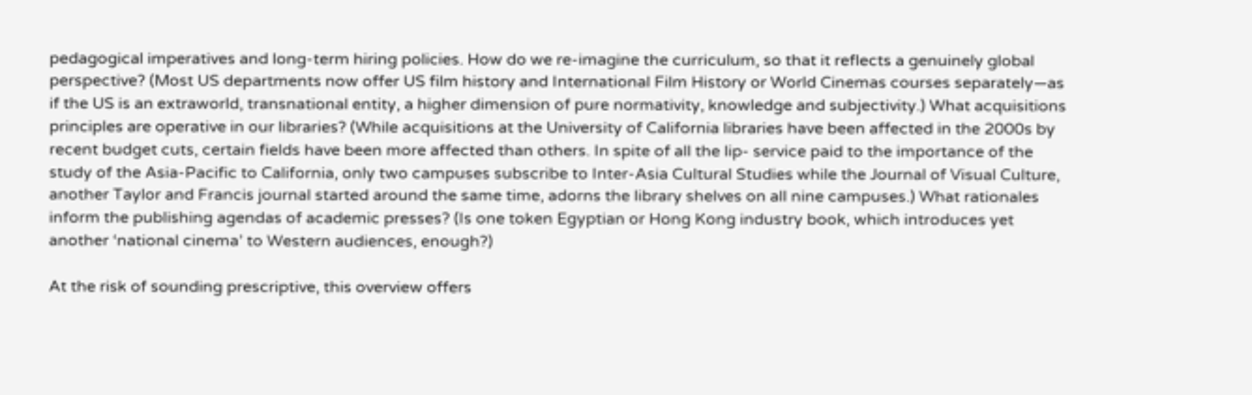pedagogical imperatives and long-term hiring policies. How do we re-imagine the curriculum, so that it reflects a genuinely global perspective? (Most US departments now offer US film history and International Film History or World Cinemas courses separately—as if the US is an extraworld, transnational entity, a higher dimension of pure normativity, knowledge and subjectivity.) What acquisitions principles are operative in our libraries? (While acquisitions at the University of California libraries have been affected in the 2000s by recent budget cuts, certain fields have been more affected than others. In spite of all the lip- service paid to the importance of the study of the Asia-Pacific to California, only two campuses subscribe to Inter-Asia Cultural Studies while the Journal of Visual Culture, another Taylor and Francis journal started around the same time, adorns the library shelves on all nine campuses.) What rationales inform the publishing agendas of academic presses? (Is one token Egyptian or Hong Kong industry book, which introduces yet another ‘national cinema’ to Western audiences, enough?)

At the risk of sounding prescriptive, this overview offers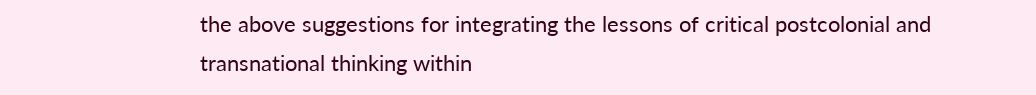the above suggestions for integrating the lessons of critical postcolonial and transnational thinking within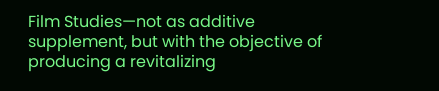Film Studies—not as additive supplement, but with the objective of producing a revitalizing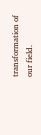transformation of our field.